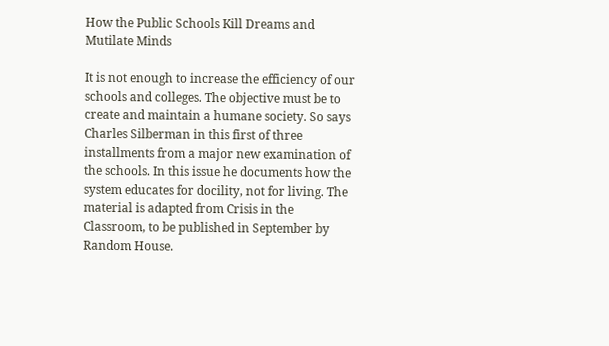How the Public Schools Kill Dreams and Mutilate Minds

It is not enough to increase the efficiency of our schools and colleges. The objective must be to create and maintain a humane society. So says Charles Silberman in this first of three installments from a major new examination of the schools. In this issue he documents how the system educates for docility, not for living. The material is adapted from Crisis in the Classroom, to be published in September by Random House.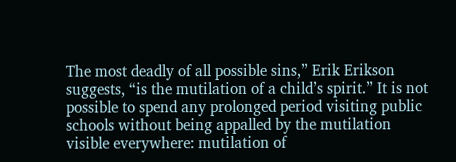The most deadly of all possible sins,” Erik Erikson suggests, “is the mutilation of a child’s spirit.” It is not possible to spend any prolonged period visiting public schools without being appalled by the mutilation visible everywhere: mutilation of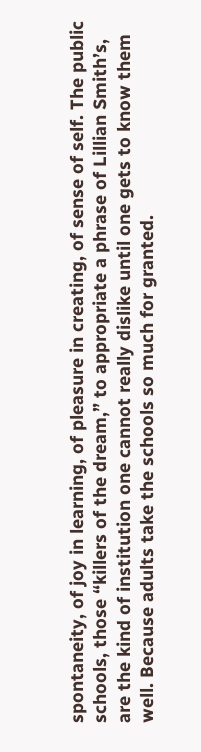spontaneity, of joy in learning, of pleasure in creating, of sense of self. The public schools, those “killers of the dream,” to appropriate a phrase of Lillian Smith’s, are the kind of institution one cannot really dislike until one gets to know them well. Because adults take the schools so much for granted.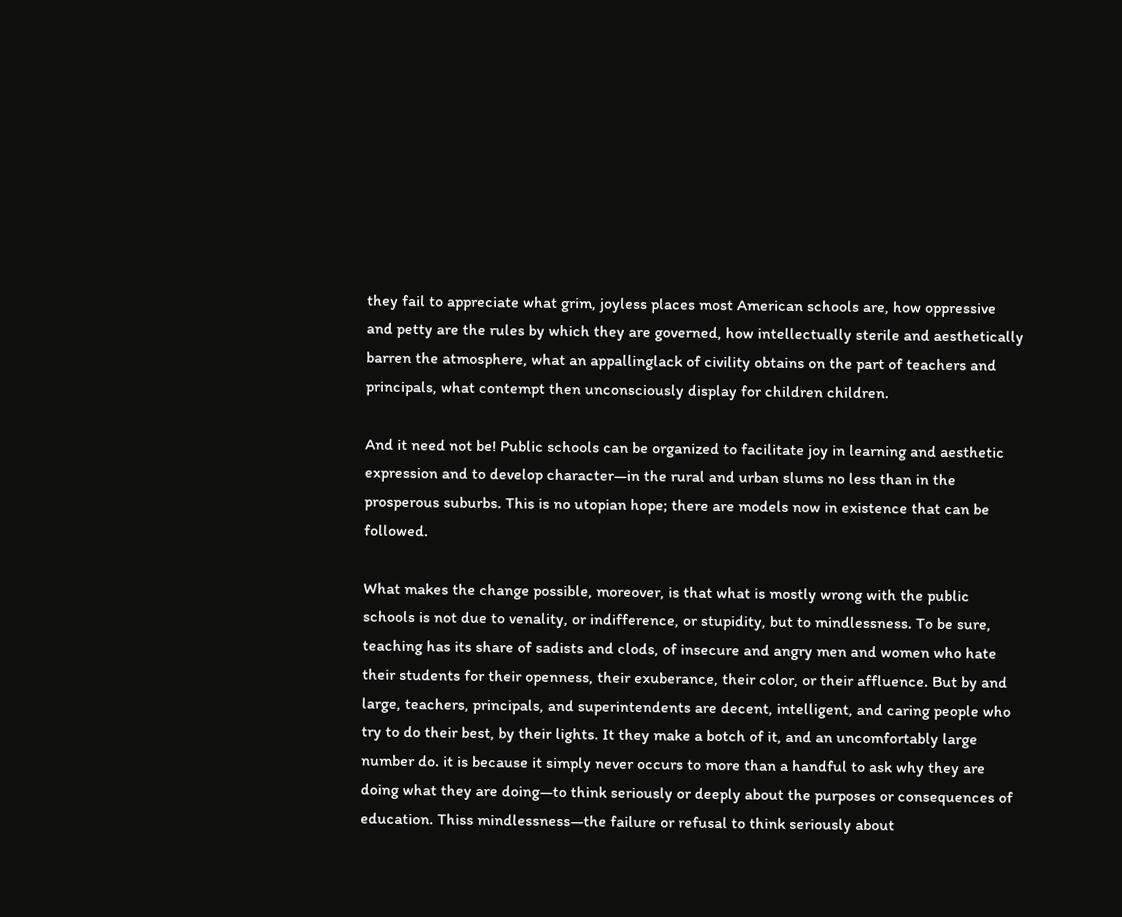they fail to appreciate what grim, joyless places most American schools are, how oppressive and petty are the rules by which they are governed, how intellectually sterile and aesthetically barren the atmosphere, what an appallinglack of civility obtains on the part of teachers and principals, what contempt then unconsciously display for children children.

And it need not be! Public schools can be organized to facilitate joy in learning and aesthetic expression and to develop character—in the rural and urban slums no less than in the prosperous suburbs. This is no utopian hope; there are models now in existence that can be followed.

What makes the change possible, moreover, is that what is mostly wrong with the public schools is not due to venality, or indifference, or stupidity, but to mindlessness. To be sure, teaching has its share of sadists and clods, of insecure and angry men and women who hate their students for their openness, their exuberance, their color, or their affluence. But by and large, teachers, principals, and superintendents are decent, intelligent, and caring people who try to do their best, by their lights. It they make a botch of it, and an uncomfortably large number do. it is because it simply never occurs to more than a handful to ask why they are doing what they are doing—to think seriously or deeply about the purposes or consequences of education. Thiss mindlessness—the failure or refusal to think seriously about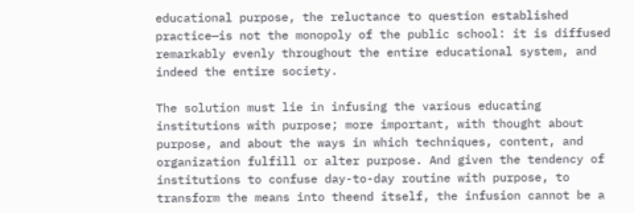educational purpose, the reluctance to question established practice—is not the monopoly of the public school: it is diffused remarkably evenly throughout the entire educational system, and indeed the entire society.

The solution must lie in infusing the various educating institutions with purpose; more important, with thought about purpose, and about the ways in which techniques, content, and organization fulfill or alter purpose. And given the tendency of institutions to confuse day-to-day routine with purpose, to transform the means into theend itself, the infusion cannot be a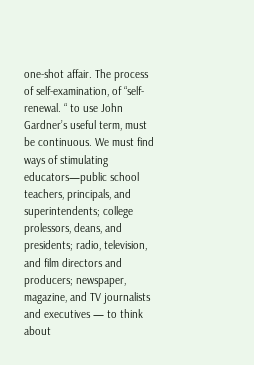one-shot affair. The process of self-examination, of “self-renewal. “ to use John Gardner’s useful term, must be continuous. We must find ways of stimulating educators—public school teachers, principals, and superintendents; college prolessors, deans, and presidents; radio, television, and film directors and producers; newspaper, magazine, and TV journalists and executives — to think about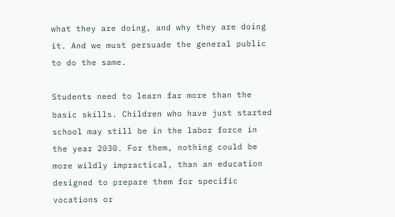what they are doing, and why they are doing it. And we must persuade the general public to do the same.

Students need to learn far more than the basic skills. Children who have just started school may still be in the labor force in the year 2030. For them, nothing could be more wildly impractical, than an education designed to prepare them for specific vocations or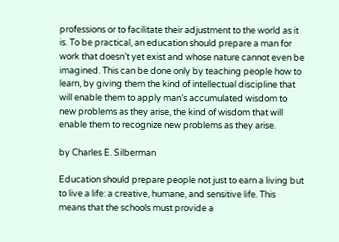professions or to facilitate their adjustment to the world as it is. To be practical, an education should prepare a man for work that doesn’t yet exist and whose nature cannot even be imagined. This can be done only by teaching people how to learn, by giving them the kind of intellectual discipline that will enable them to apply man’s accumulated wisdom to new problems as they arise, the kind of wisdom that will enable them to recognize new problems as they arise.

by Charles E. Silberman

Education should prepare people not just to earn a living but to live a life: a creative, humane, and sensitive life. This means that the schools must provide a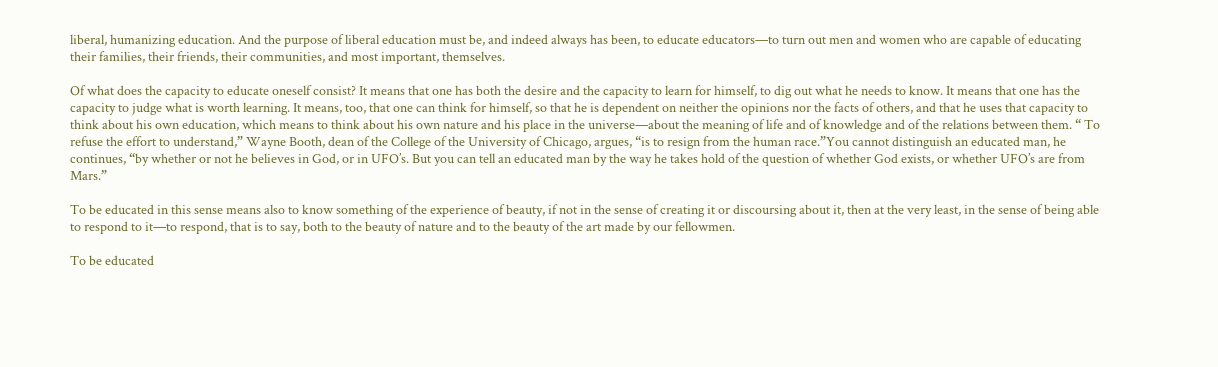liberal, humanizing education. And the purpose of liberal education must be, and indeed always has been, to educate educators—to turn out men and women who are capable of educating their families, their friends, their communities, and most important, themselves.

Of what does the capacity to educate oneself consist? It means that one has both the desire and the capacity to learn for himself, to dig out what he needs to know. It means that one has the capacity to judge what is worth learning. It means, too, that one can think for himself, so that he is dependent on neither the opinions nor the facts of others, and that he uses that capacity to think about his own education, which means to think about his own nature and his place in the universe—about the meaning of life and of knowledge and of the relations between them. “ To refuse the effort to understand,” Wayne Booth, dean of the College of the University of Chicago, argues, “is to resign from the human race.”You cannot distinguish an educated man, he continues, “by whether or not he believes in God, or in UFO’s. But you can tell an educated man by the way he takes hold of the question of whether God exists, or whether UFO’s are from Mars.”

To be educated in this sense means also to know something of the experience of beauty, if not in the sense of creating it or discoursing about it, then at the very least, in the sense of being able to respond to it—to respond, that is to say, both to the beauty of nature and to the beauty of the art made by our fellowmen.

To be educated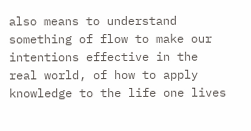also means to understand something of flow to make our intentions effective in the real world, of how to apply knowledge to the life one lives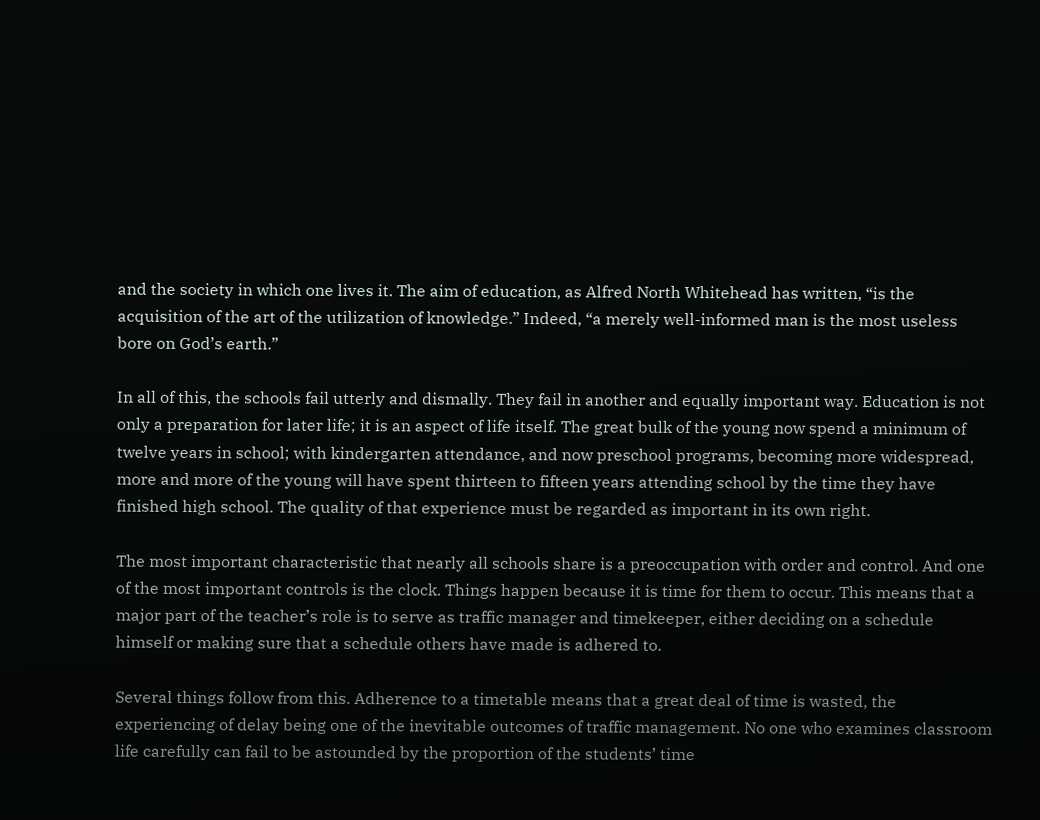and the society in which one lives it. The aim of education, as Alfred North Whitehead has written, “is the acquisition of the art of the utilization of knowledge.” Indeed, “a merely well-informed man is the most useless bore on God’s earth.”

In all of this, the schools fail utterly and dismally. They fail in another and equally important way. Education is not only a preparation for later life; it is an aspect of life itself. The great bulk of the young now spend a minimum of twelve years in school; with kindergarten attendance, and now preschool programs, becoming more widespread, more and more of the young will have spent thirteen to fifteen years attending school by the time they have finished high school. The quality of that experience must be regarded as important in its own right.

The most important characteristic that nearly all schools share is a preoccupation with order and control. And one of the most important controls is the clock. Things happen because it is time for them to occur. This means that a major part of the teacher’s role is to serve as traffic manager and timekeeper, either deciding on a schedule himself or making sure that a schedule others have made is adhered to.

Several things follow from this. Adherence to a timetable means that a great deal of time is wasted, the experiencing of delay being one of the inevitable outcomes of traffic management. No one who examines classroom life carefully can fail to be astounded by the proportion of the students’ time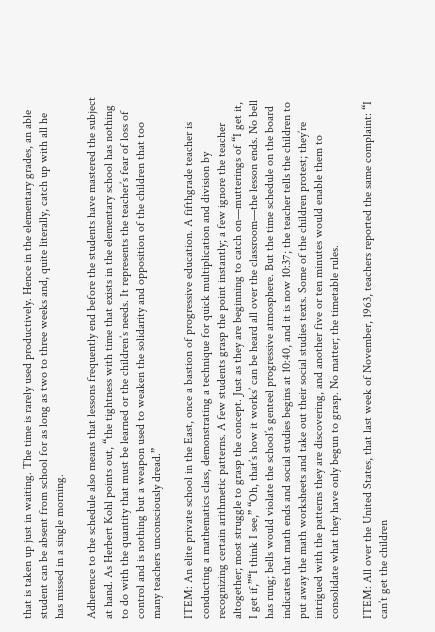that is taken up just in waiting. The time is rarely used productively. Hence in the elementary grades, an able student can be absent from school for as long as two to three weeks and, quite literally, catch up with all he has missed in a single morning.

Adherence to the schedule also means that lessons frequently end before the students have mastered the subject at hand. As Herbert Kohl points out, “the tightness with time that exists in the elementary school has nothing to do with the quantity that must be learned or the children’s needs. It represents the teacher’s fear of loss of control and is nothing but a weapon used to weaken the solidarity and opposition of the children that too many teachers unconsciously dread.”

ITEM: An elite private school in the East, once a bastion of progressive education. A fifthgrade teacher is conducting a mathematics class, demonstrating a technique for quick multiplication and division by recognizing certain arithmetic patterns. A few students grasp the point instantly; a few ignore the teacher altogether; most struggle to grasp the concept. Just as they are beginning to catch on—mutterings of “I get it, I get if,”“I think I see,” “Oh, that’s how it works’ can be heard all over the classroom—the lesson ends. No bell has rung; bells would violate the school’s genteel progressive atmosphere. But the time schedule on the board indicates that math ends and social studies begins at 10:40, and it is now 10:37; the teacher tells the children to put away the math worksheets and take out their social studies texts. Some of the children protest; they’re intrigued with the patterns they are discovering, and another five or ten minutes would enable them to consolidate what they have only begun to grasp. No matter; the timetable rules.

ITEM: All over the United States, that last week of November, 1963, teachers reported the same complaint: “I can’t get the children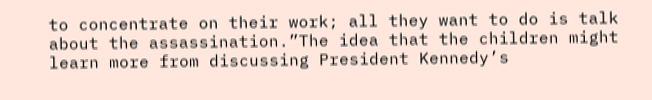to concentrate on their work; all they want to do is talk about the assassination.”The idea that the children might learn more from discussing President Kennedy’s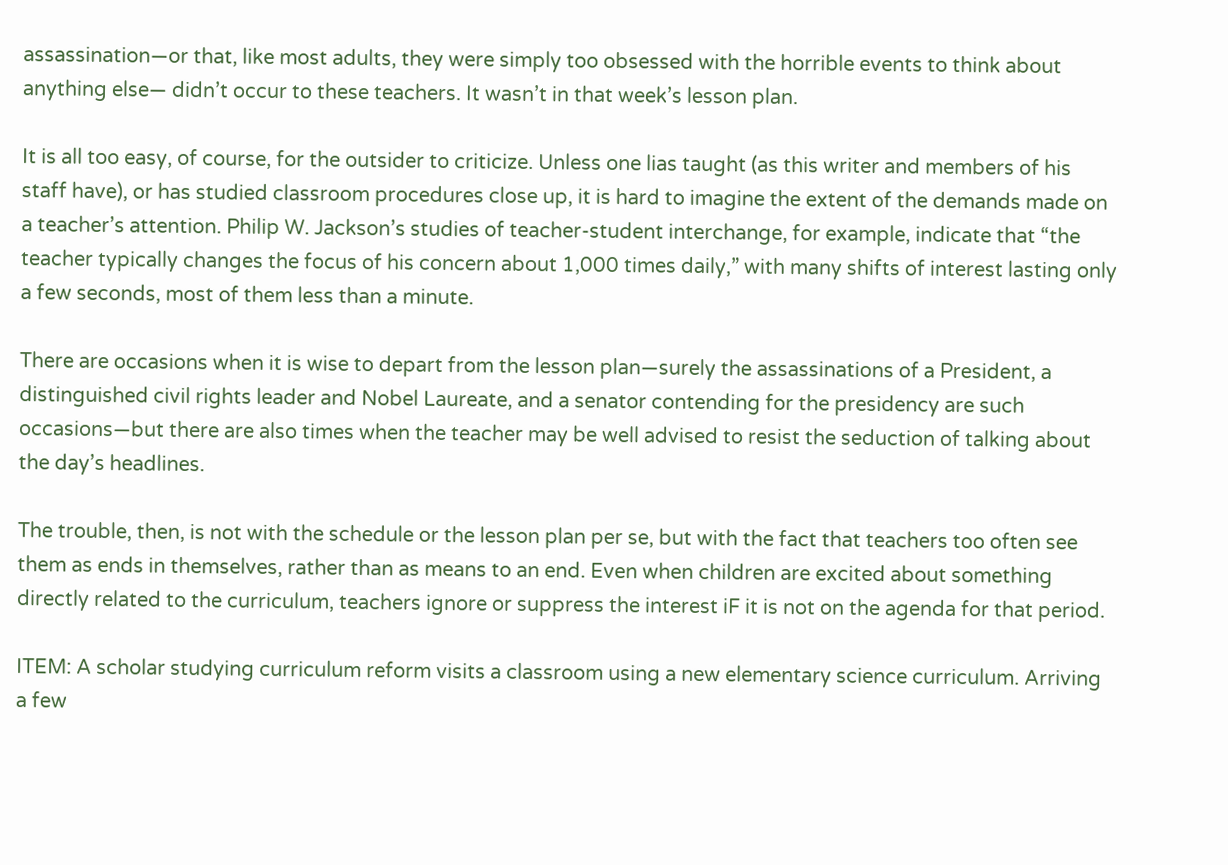assassination—or that, like most adults, they were simply too obsessed with the horrible events to think about anything else— didn’t occur to these teachers. It wasn’t in that week’s lesson plan.

It is all too easy, of course, for the outsider to criticize. Unless one lias taught (as this writer and members of his staff have), or has studied classroom procedures close up, it is hard to imagine the extent of the demands made on a teacher’s attention. Philip W. Jackson’s studies of teacher-student interchange, for example, indicate that “the teacher typically changes the focus of his concern about 1,000 times daily,” with many shifts of interest lasting only a few seconds, most of them less than a minute.

There are occasions when it is wise to depart from the lesson plan—surely the assassinations of a President, a distinguished civil rights leader and Nobel Laureate, and a senator contending for the presidency are such occasions—but there are also times when the teacher may be well advised to resist the seduction of talking about the day’s headlines.

The trouble, then, is not with the schedule or the lesson plan per se, but with the fact that teachers too often see them as ends in themselves, rather than as means to an end. Even when children are excited about something directly related to the curriculum, teachers ignore or suppress the interest iF it is not on the agenda for that period.

ITEM: A scholar studying curriculum reform visits a classroom using a new elementary science curriculum. Arriving a few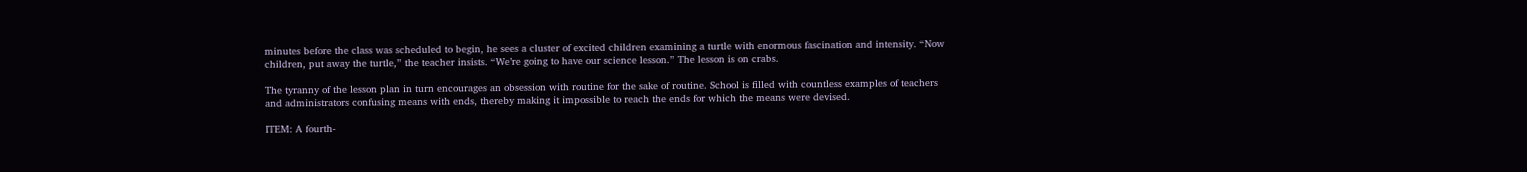minutes before the class was scheduled to begin, he sees a cluster of excited children examining a turtle with enormous fascination and intensity. “Now children, put away the turtle,” the teacher insists. “We’re going to have our science lesson.” The lesson is on crabs.

The tyranny of the lesson plan in turn encourages an obsession with routine for the sake of routine. School is filled with countless examples of teachers and administrators confusing means with ends, thereby making it impossible to reach the ends for which the means were devised.

ITEM: A fourth-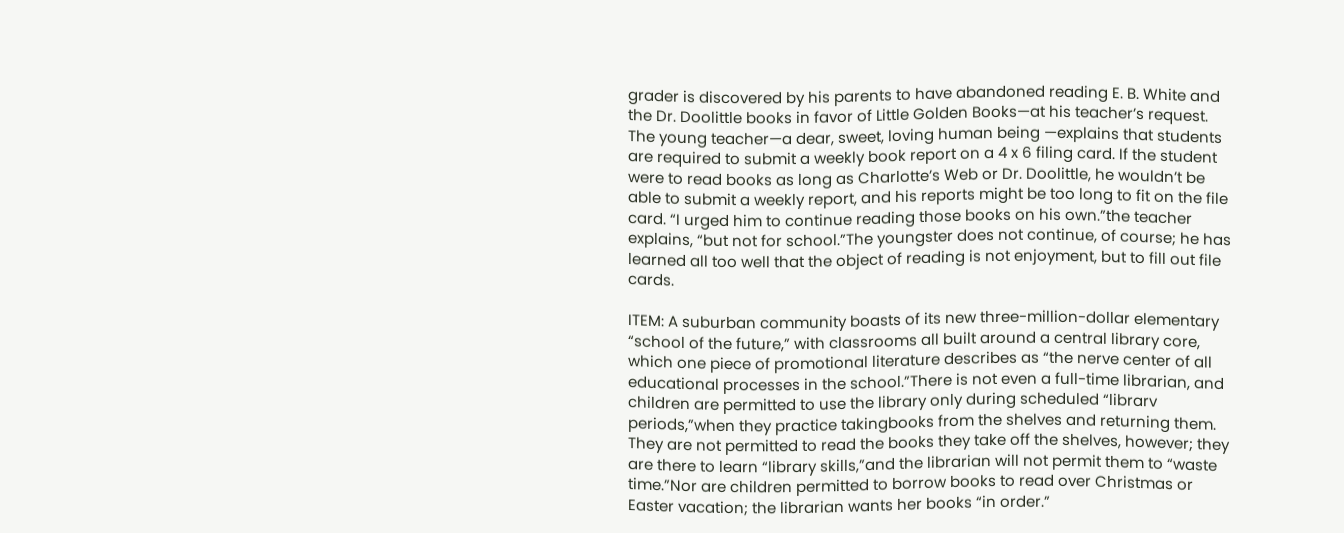grader is discovered by his parents to have abandoned reading E. B. White and the Dr. Doolittle books in favor of Little Golden Books—at his teacher’s request. The young teacher—a dear, sweet, loving human being —explains that students are required to submit a weekly book report on a 4 x 6 filing card. If the student were to read books as long as Charlotte’s Web or Dr. Doolittle, he wouldn’t be able to submit a weekly report, and his reports might be too long to fit on the file card. “I urged him to continue reading those books on his own.”the teacher explains, “but not for school.”The youngster does not continue, of course; he has learned all too well that the object of reading is not enjoyment, but to fill out file cards.

ITEM: A suburban community boasts of its new three-million-dollar elementary “school of the future,” with classrooms all built around a central library core, which one piece of promotional literature describes as “the nerve center of all educational processes in the school.”There is not even a full-time librarian, and children are permitted to use the library only during scheduled “librarv periods,”when they practice takingbooks from the shelves and returning them. They are not permitted to read the books they take off the shelves, however; they are there to learn “library skills,”and the librarian will not permit them to “waste time.”Nor are children permitted to borrow books to read over Christmas or Easter vacation; the librarian wants her books “in order.”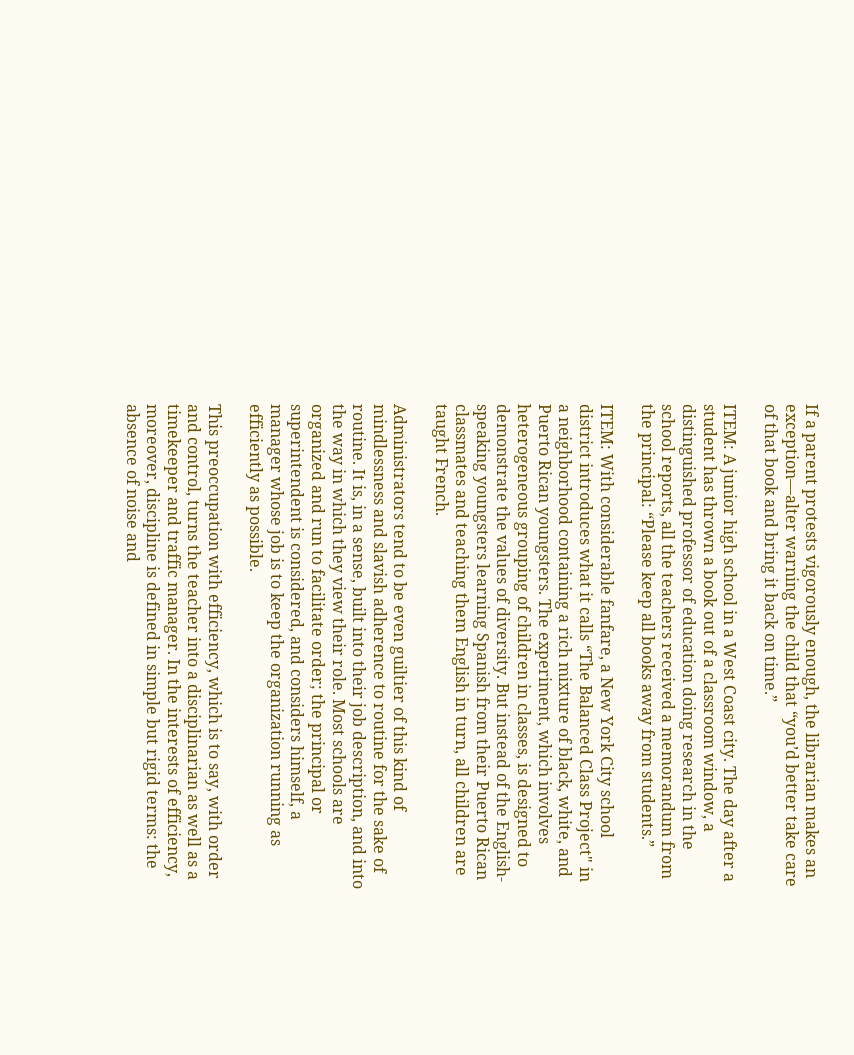If a parent protests vigorously enough, the librarian makes an exception—alter warning the child that “you’d better take care of that book and bring it back on time.”

ITEM: A junior high school in a West Coast city. The day after a student has thrown a book out of a classroom window, a distinguished professor of education doing research in the school reports, all the teachers received a memorandum from the principal: “Please keep all books away from students.”

ITEM: With considerable fanfare, a New York City school district introduces what it calls “The Balanced Class Project" in a neighborhood containing a rich mixture of black, white, and Puerto Rican youngsters. The experiment, which involves heterogeneous grouping of children in classes, is designed to demonstrate the values of diversity. But instead of the English-speaking youngsters learning Spanish from their Puerto Rican classmates and teaching them English in turn, all children are taught French.

Administrators tend to be even guiltier of this kind of mindlessness and slavish adherence to routine for the sake of routine. It is, in a sense, built into their job description, and into the way in which they view their role. Most schools are organized and run to facilitate order; the principal or superintendent is considered, and considers himself, a manager whose job is to keep the organization running as efficiently as possible.

This preoccupation with efficiency, which is to say, with order and control, turns the teacher into a disciplinarian as well as a timekeeper and traffic manager. In the interests of efficiency, moreover, discipline is defined in simple but rigid terms: the absence of noise and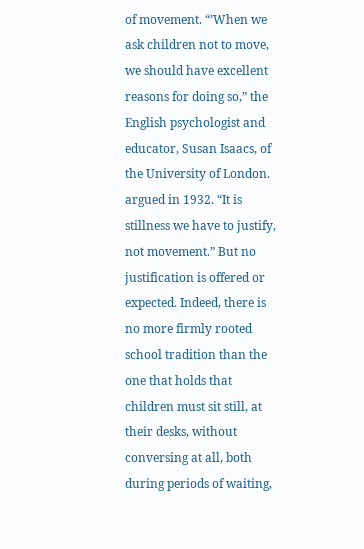of movement. “’When we ask children not to move, we should have excellent reasons for doing so,” the English psychologist and educator, Susan Isaacs, of the University of London. argued in 1932. “It is stillness we have to justify, not movement.” But no justification is offered or expected. Indeed, there is no more firmly rooted school tradition than the one that holds that children must sit still, at their desks, without conversing at all, both during periods of waiting,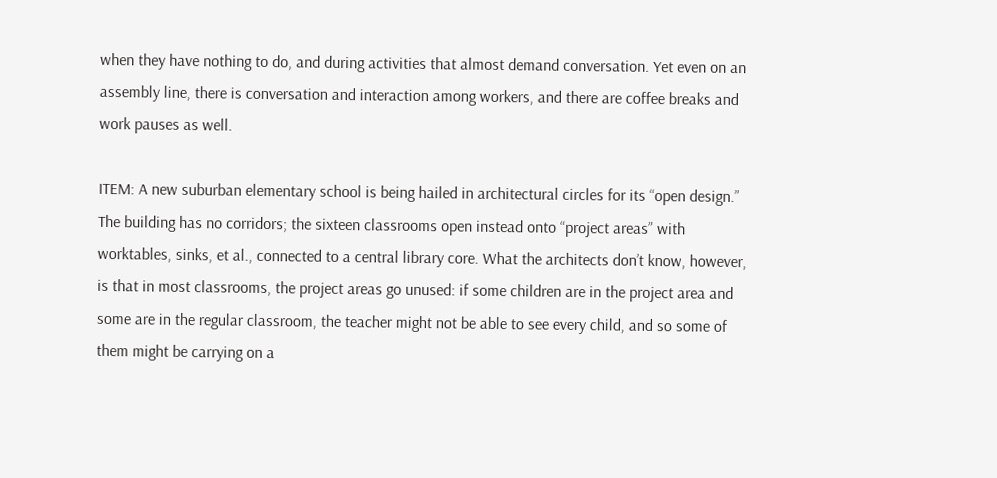when they have nothing to do, and during activities that almost demand conversation. Yet even on an assembly line, there is conversation and interaction among workers, and there are coffee breaks and work pauses as well.

ITEM: A new suburban elementary school is being hailed in architectural circles for its “open design.” The building has no corridors; the sixteen classrooms open instead onto “project areas” with worktables, sinks, et al., connected to a central library core. What the architects don’t know, however, is that in most classrooms, the project areas go unused: if some children are in the project area and some are in the regular classroom, the teacher might not be able to see every child, and so some of them might be carrying on a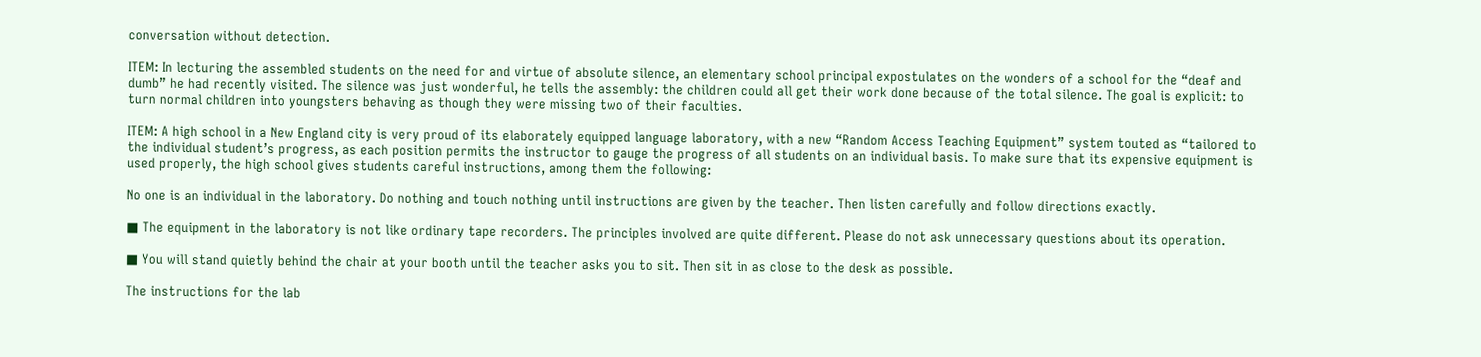conversation without detection.

ITEM: In lecturing the assembled students on the need for and virtue of absolute silence, an elementary school principal expostulates on the wonders of a school for the “deaf and dumb” he had recently visited. The silence was just wonderful, he tells the assembly: the children could all get their work done because of the total silence. The goal is explicit: to turn normal children into youngsters behaving as though they were missing two of their faculties.

ITEM: A high school in a New England city is very proud of its elaborately equipped language laboratory, with a new “Random Access Teaching Equipment” system touted as “tailored to the individual student’s progress, as each position permits the instructor to gauge the progress of all students on an individual basis. To make sure that its expensive equipment is used properly, the high school gives students careful instructions, among them the following:

No one is an individual in the laboratory. Do nothing and touch nothing until instructions are given by the teacher. Then listen carefully and follow directions exactly.

■ The equipment in the laboratory is not like ordinary tape recorders. The principles involved are quite different. Please do not ask unnecessary questions about its operation.

■ You will stand quietly behind the chair at your booth until the teacher asks you to sit. Then sit in as close to the desk as possible.

The instructions for the lab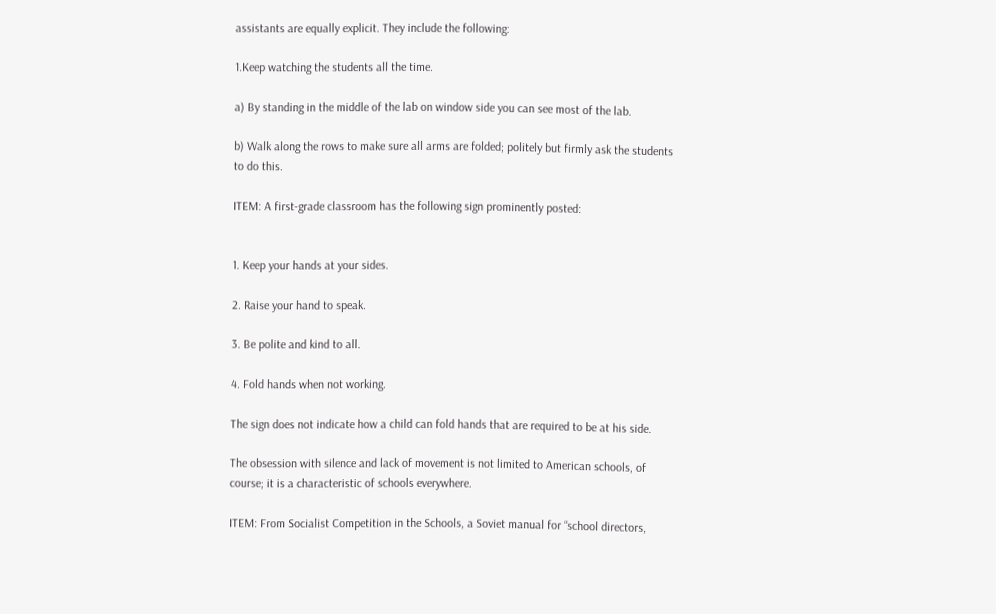assistants are equally explicit. They include the following:

1.Keep watching the students all the time.

a) By standing in the middle of the lab on window side you can see most of the lab.

b) Walk along the rows to make sure all arms are folded; politely but firmly ask the students to do this.

ITEM: A first-grade classroom has the following sign prominently posted:


1. Keep your hands at your sides.

2. Raise your hand to speak.

3. Be polite and kind to all.

4. Fold hands when not working.

The sign does not indicate how a child can fold hands that are required to be at his side.

The obsession with silence and lack of movement is not limited to American schools, of course; it is a characteristic of schools everywhere.

ITEM: From Socialist Competition in the Schools, a Soviet manual for “school directors,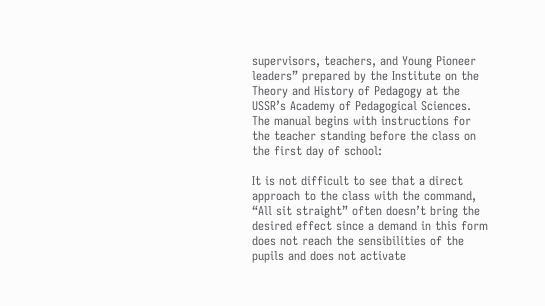supervisors, teachers, and Young Pioneer leaders” prepared by the Institute on the Theory and History of Pedagogy at the USSR’s Academy of Pedagogical Sciences. The manual begins with instructions for the teacher standing before the class on the first day of school:

It is not difficult to see that a direct approach to the class with the command, “All sit straight” often doesn’t bring the desired effect since a demand in this form does not reach the sensibilities of the pupils and does not activate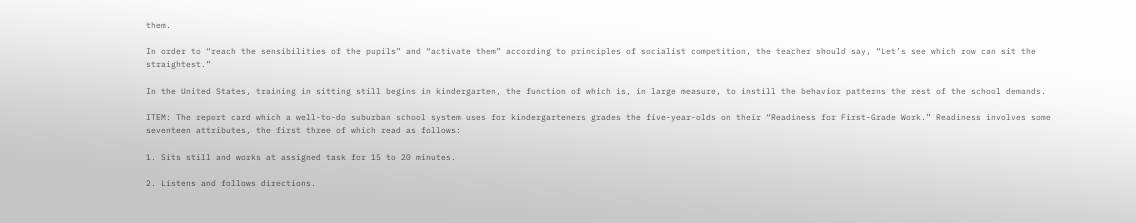them.

In order to “reach the sensibilities of the pupils” and “activate them” according to principles of socialist competition, the teacher should say, “Let’s see which row can sit the straightest.”

In the United States, training in sitting still begins in kindergarten, the function of which is, in large measure, to instill the behavior patterns the rest of the school demands.

ITEM: The report card which a well-to-do suburban school system uses for kindergarteners grades the five-year-olds on their “Readiness for First-Grade Work.” Readiness involves some seventeen attributes, the first three of which read as follows:

1. Sits still and works at assigned task for 15 to 20 minutes.

2. Listens and follows directions.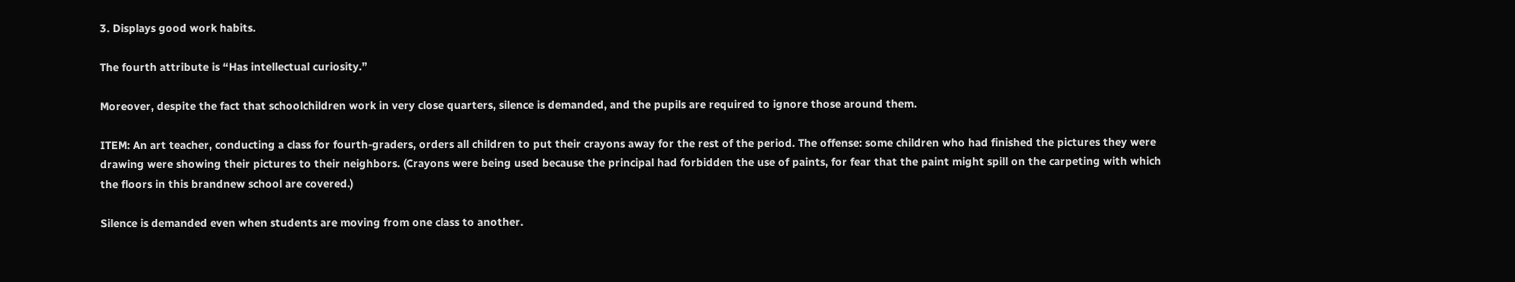3. Displays good work habits.

The fourth attribute is “Has intellectual curiosity.”

Moreover, despite the fact that schoolchildren work in very close quarters, silence is demanded, and the pupils are required to ignore those around them.

ITEM: An art teacher, conducting a class for fourth-graders, orders all children to put their crayons away for the rest of the period. The offense: some children who had finished the pictures they were drawing were showing their pictures to their neighbors. (Crayons were being used because the principal had forbidden the use of paints, for fear that the paint might spill on the carpeting with which the floors in this brandnew school are covered.)

Silence is demanded even when students are moving from one class to another.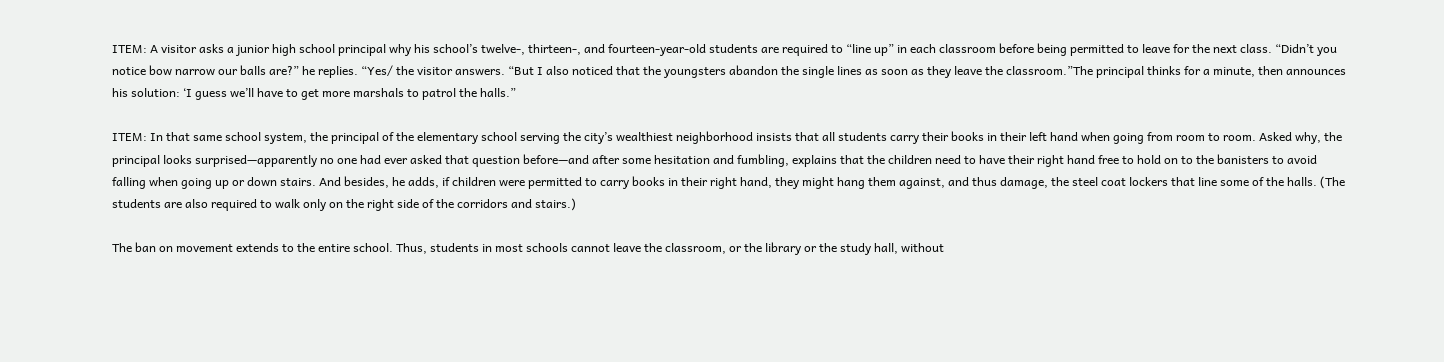ITEM: A visitor asks a junior high school principal why his school’s twelve-, thirteen-, and fourteen-year-old students are required to “line up” in each classroom before being permitted to leave for the next class. “Didn’t you notice bow narrow our balls are?” he replies. “Yes/ the visitor answers. “But I also noticed that the youngsters abandon the single lines as soon as they leave the classroom.”The principal thinks for a minute, then announces his solution: ‘I guess we’ll have to get more marshals to patrol the halls.”

ITEM: In that same school system, the principal of the elementary school serving the city’s wealthiest neighborhood insists that all students carry their books in their left hand when going from room to room. Asked why, the principal looks surprised—apparently no one had ever asked that question before—and after some hesitation and fumbling, explains that the children need to have their right hand free to hold on to the banisters to avoid falling when going up or down stairs. And besides, he adds, if children were permitted to carry books in their right hand, they might hang them against, and thus damage, the steel coat lockers that line some of the halls. (The students are also required to walk only on the right side of the corridors and stairs.)

The ban on movement extends to the entire school. Thus, students in most schools cannot leave the classroom, or the library or the study hall, without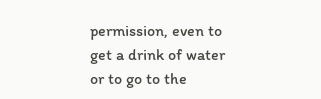permission, even to get a drink of water or to go to the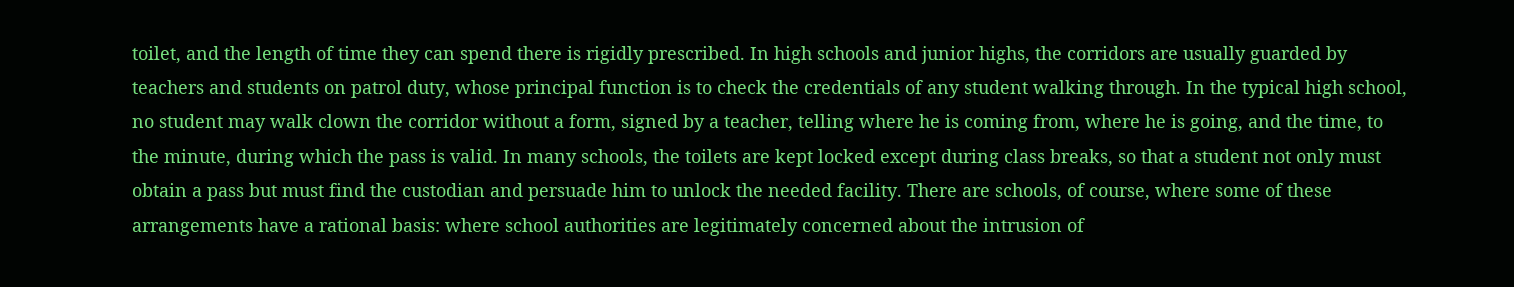toilet, and the length of time they can spend there is rigidly prescribed. In high schools and junior highs, the corridors are usually guarded by teachers and students on patrol duty, whose principal function is to check the credentials of any student walking through. In the typical high school, no student may walk clown the corridor without a form, signed by a teacher, telling where he is coming from, where he is going, and the time, to the minute, during which the pass is valid. In many schools, the toilets are kept locked except during class breaks, so that a student not only must obtain a pass but must find the custodian and persuade him to unlock the needed facility. There are schools, of course, where some of these arrangements have a rational basis: where school authorities are legitimately concerned about the intrusion of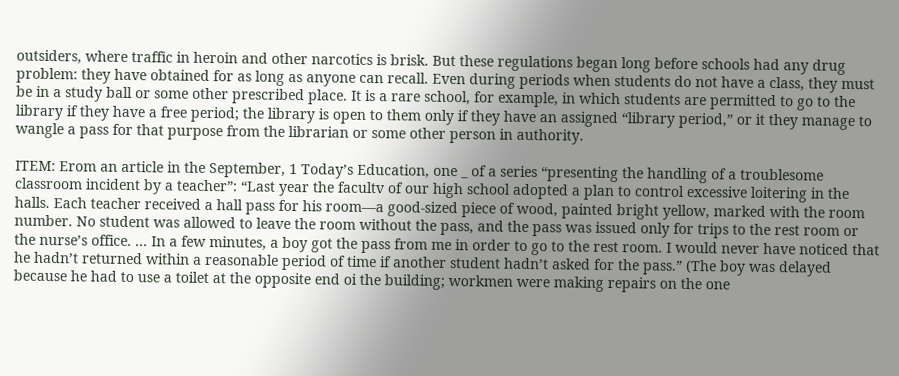outsiders, where traffic in heroin and other narcotics is brisk. But these regulations began long before schools had any drug problem: they have obtained for as long as anyone can recall. Even during periods when students do not have a class, they must be in a study ball or some other prescribed place. It is a rare school, for example, in which students are permitted to go to the library if they have a free period; the library is open to them only if they have an assigned “library period,” or it they manage to wangle a pass for that purpose from the librarian or some other person in authority.

ITEM: Erom an article in the September, 1 Today’s Education, one _ of a series “presenting the handling of a troublesome classroom incident by a teacher”: “Last year the facultv of our high school adopted a plan to control excessive loitering in the halls. Each teacher received a hall pass for his room—a good-sized piece of wood, painted bright yellow, marked with the room number. No student was allowed to leave the room without the pass, and the pass was issued only for trips to the rest room or the nurse’s office. ... In a few minutes, a boy got the pass from me in order to go to the rest room. I would never have noticed that he hadn’t returned within a reasonable period of time if another student hadn’t asked for the pass.” (The boy was delayed because he had to use a toilet at the opposite end oi the building; workmen were making repairs on the one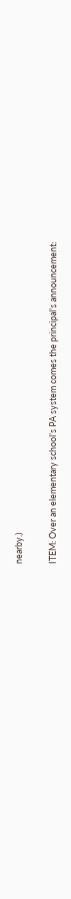nearby.)

ITEM: Over an elementary school’s PA system comes the principal’s announcement: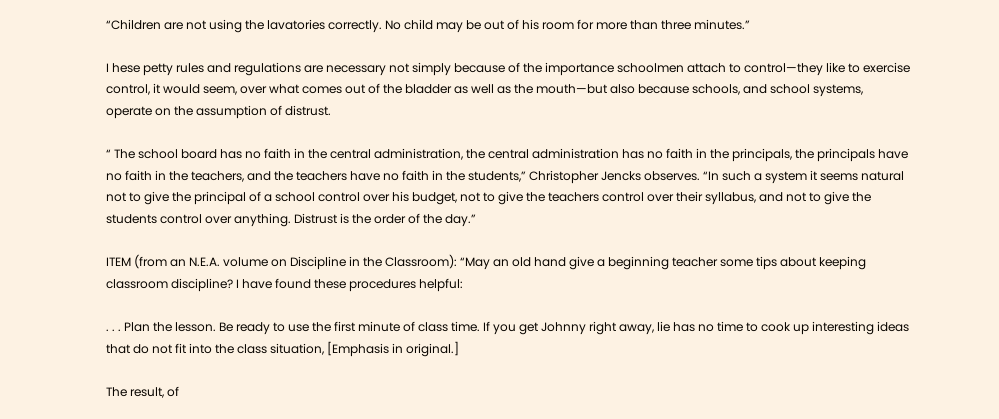“Children are not using the lavatories correctly. No child may be out of his room for more than three minutes.”

I hese petty rules and regulations are necessary not simply because of the importance schoolmen attach to control—they like to exercise control, it would seem, over what comes out of the bladder as well as the mouth—but also because schools, and school systems, operate on the assumption of distrust.

“ The school board has no faith in the central administration, the central administration has no faith in the principals, the principals have no faith in the teachers, and the teachers have no faith in the students,” Christopher Jencks observes. “In such a system it seems natural not to give the principal of a school control over his budget, not to give the teachers control over their syllabus, and not to give the students control over anything. Distrust is the order of the day.”

ITEM (from an N.E.A. volume on Discipline in the Classroom): “May an old hand give a beginning teacher some tips about keeping classroom discipline? I have found these procedures helpful:

. . . Plan the lesson. Be ready to use the first minute of class time. If you get Johnny right away, lie has no time to cook up interesting ideas that do not fit into the class situation, [Emphasis in original.]

The result, of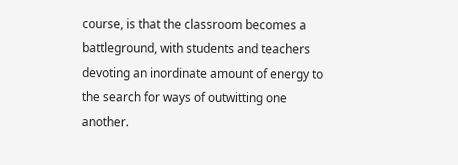course, is that the classroom becomes a battleground, with students and teachers devoting an inordinate amount of energy to the search for ways of outwitting one another.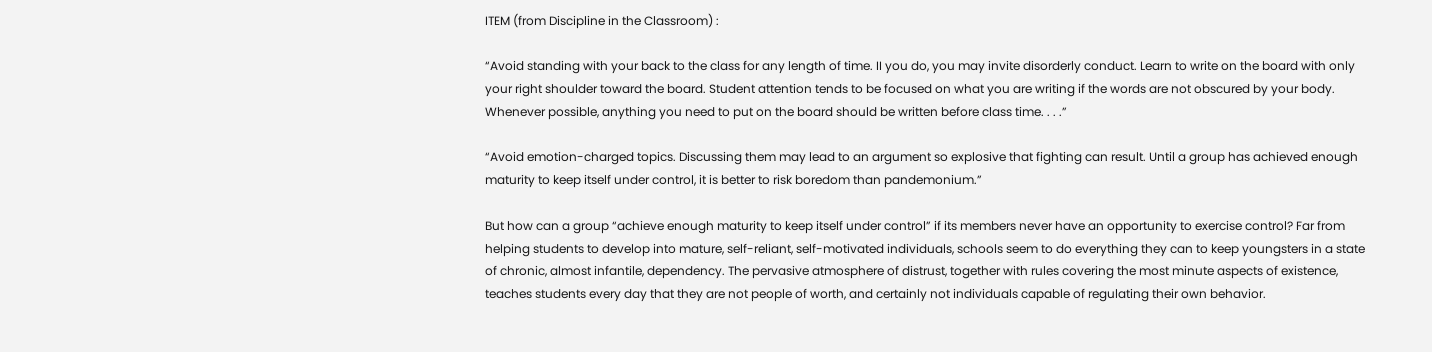ITEM (from Discipline in the Classroom) :

“Avoid standing with your back to the class for any length of time. II you do, you may invite disorderly conduct. Learn to write on the board with only your right shoulder toward the board. Student attention tends to be focused on what you are writing if the words are not obscured by your body. Whenever possible, anything you need to put on the board should be written before class time. . . .”

“Avoid emotion-charged topics. Discussing them may lead to an argument so explosive that fighting can result. Until a group has achieved enough maturity to keep itself under control, it is better to risk boredom than pandemonium.”

But how can a group “achieve enough maturity to keep itself under control” if its members never have an opportunity to exercise control? Far from helping students to develop into mature, self-reliant, self-motivated individuals, schools seem to do everything they can to keep youngsters in a state of chronic, almost infantile, dependency. The pervasive atmosphere of distrust, together with rules covering the most minute aspects of existence, teaches students every day that they are not people of worth, and certainly not individuals capable of regulating their own behavior.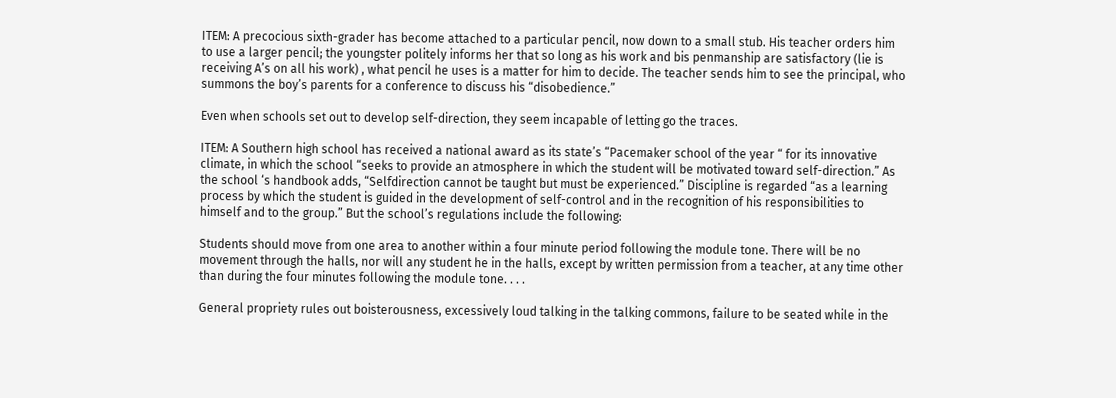ITEM: A precocious sixth-grader has become attached to a particular pencil, now down to a small stub. His teacher orders him to use a larger pencil; the youngster politely informs her that so long as his work and bis penmanship are satisfactory (lie is receiving A’s on all his work) , what pencil he uses is a matter for him to decide. The teacher sends him to see the principal, who summons the boy’s parents for a conference to discuss his “disobedience.”

Even when schools set out to develop self-direction, they seem incapable of letting go the traces.

ITEM: A Southern high school has received a national award as its state’s “Pacemaker school of the year “ for its innovative climate, in which the school “seeks to provide an atmosphere in which the student will be motivated toward self-direction.” As the school ‘s handbook adds, “Selfdirection cannot be taught but must be experienced.” Discipline is regarded “as a learning process by which the student is guided in the development of self-control and in the recognition of his responsibilities to himself and to the group.” But the school’s regulations include the following:

Students should move from one area to another within a four minute period following the module tone. There will be no movement through the halls, nor will any student he in the halls, except by written permission from a teacher, at any time other than during the four minutes following the module tone. . . .

General propriety rules out boisterousness, excessively loud talking in the talking commons, failure to be seated while in the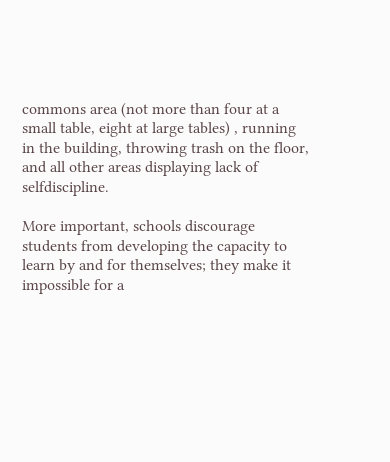commons area (not more than four at a small table, eight at large tables) , running in the building, throwing trash on the floor, and all other areas displaying lack of selfdiscipline.

More important, schools discourage students from developing the capacity to learn by and for themselves; they make it impossible for a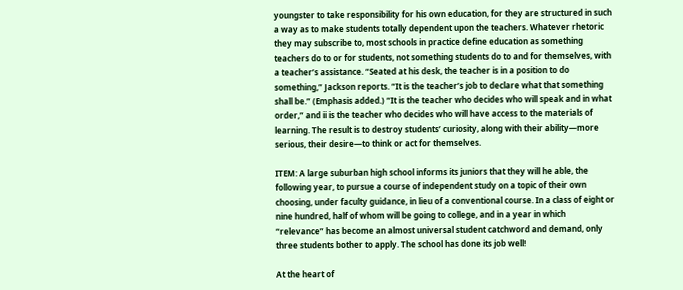youngster to take responsibility for his own education, for they are structured in such a way as to make students totally dependent upon the teachers. Whatever rhetoric they may subscribe to, most schools in practice define education as something teachers do to or for students, not something students do to and for themselves, with a teacher’s assistance. “Seated at his desk, the teacher is in a position to do something,” Jackson reports. “It is the teacher’s job to declare what that something shall be.” (Emphasis added.) “It is the teacher who decides who will speak and in what order,” and ii is the teacher who decides who will have access to the materials of learning. The result is to destroy students’ curiosity, along with their ability—more serious, their desire—to think or act for themselves.

ITEM: A large suburban high school informs its juniors that they will he able, the following year, to pursue a course of independent study on a topic of their own choosing, under faculty guidance, in lieu of a conventional course. In a class of eight or nine hundred, half of whom will be going to college, and in a year in which “relevance” has become an almost universal student catchword and demand, only three students bother to apply. The school has done its job well!

At the heart of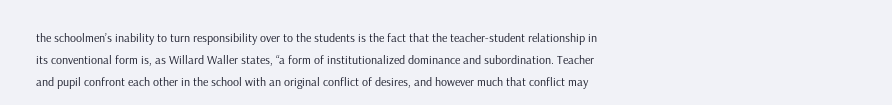the schoolmen’s inability to turn responsibility over to the students is the fact that the teacher-student relationship in its conventional form is, as Willard Waller states, “a form of institutionalized dominance and subordination. Teacher and pupil confront each other in the school with an original conflict of desires, and however much that conflict may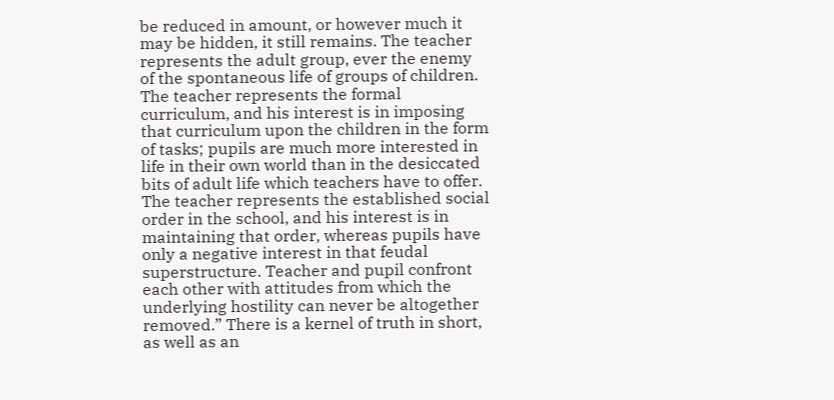be reduced in amount, or however much it may be hidden, it still remains. The teacher represents the adult group, ever the enemy of the spontaneous life of groups of children. The teacher represents the formal curriculum, and his interest is in imposing that curriculum upon the children in the form of tasks; pupils are much more interested in life in their own world than in the desiccated bits of adult life which teachers have to offer. The teacher represents the established social order in the school, and his interest is in maintaining that order, whereas pupils have only a negative interest in that feudal superstructure. Teacher and pupil confront each other with attitudes from which the underlying hostility can never be altogether removed.” There is a kernel of truth in short, as well as an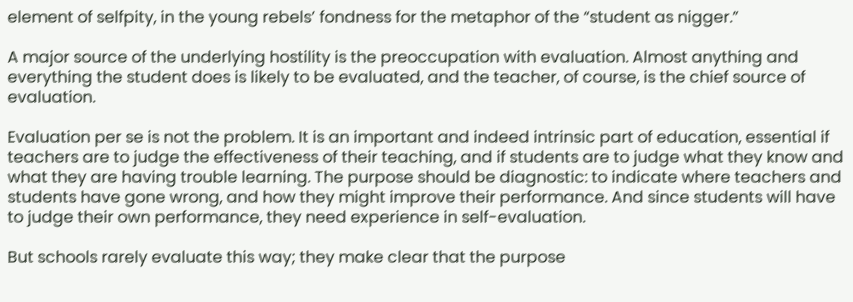element of selfpity, in the young rebels’ fondness for the metaphor of the “student as nigger.”

A major source of the underlying hostility is the preoccupation with evaluation. Almost anything and everything the student does is likely to be evaluated, and the teacher, of course, is the chief source of evaluation.

Evaluation per se is not the problem. It is an important and indeed intrinsic part of education, essential if teachers are to judge the effectiveness of their teaching, and if students are to judge what they know and what they are having trouble learning. The purpose should be diagnostic: to indicate where teachers and students have gone wrong, and how they might improve their performance. And since students will have to judge their own performance, they need experience in self-evaluation.

But schools rarely evaluate this way; they make clear that the purpose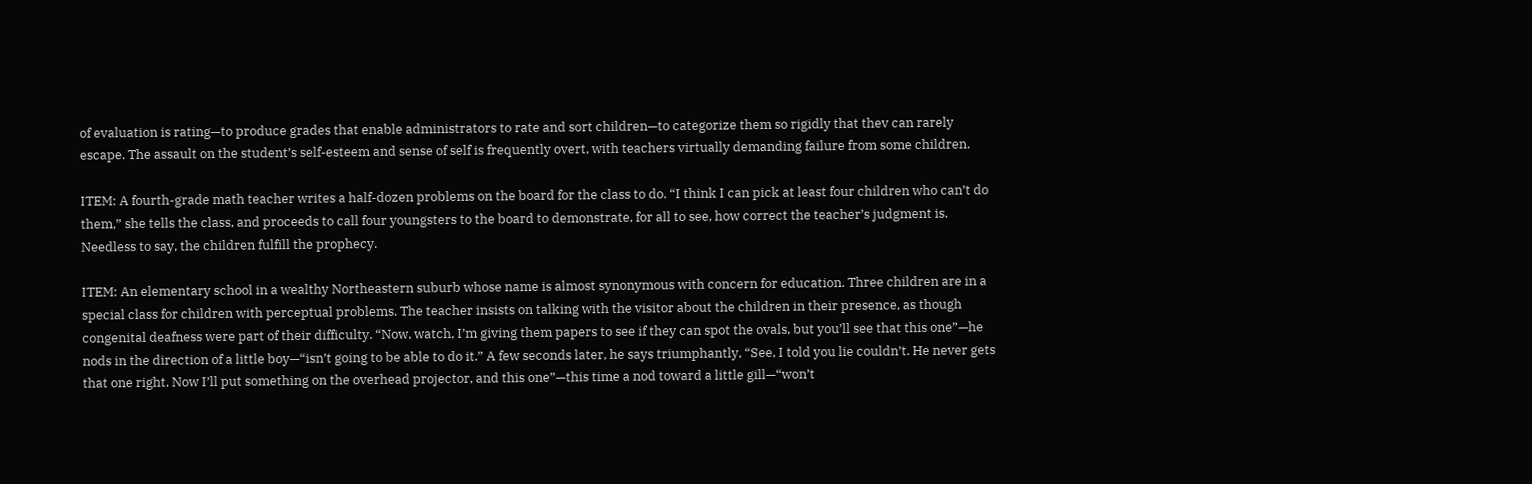of evaluation is rating—to produce grades that enable administrators to rate and sort children—to categorize them so rigidly that thev can rarely escape. The assault on the student’s self-esteem and sense of self is frequently overt, with teachers virtually demanding failure from some children.

ITEM: A fourth-grade math teacher writes a half-dozen problems on the board for the class to do. “I think I can pick at least four children who can’t do them,” she tells the class, and proceeds to call four youngsters to the board to demonstrate, for all to see, how correct the teacher’s judgment is. Needless to say, the children fulfill the prophecy.

ITEM: An elementary school in a wealthy Northeastern suburb whose name is almost synonymous with concern for education. Three children are in a special class for children with perceptual problems. The teacher insists on talking with the visitor about the children in their presence, as though congenital deafness were part of their difficulty. “Now, watch, I’m giving them papers to see if they can spot the ovals, but you’ll see that this one”—he nods in the direction of a little boy—“isn’t going to be able to do it.” A few seconds later, he says triumphantly, “See, I told you lie couldn’t. He never gets that one right. Now I’ll put something on the overhead projector, and this one”—this time a nod toward a little gill—“won’t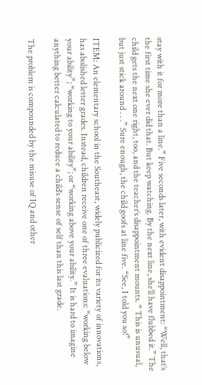stay with it for more than a line.” Five seconds later, with evident disappointment: “Well, that’s the first time she ever did that. But keep watching. By the next line, she’ll have flubbed it.” The child gets the next one right, too, and the teacher’s disappointment mounts. “ This is unusual, but just stick around . . .” Sure enough, the child goofs at line five. “See, I told you so!”

ITEM: An elementary school in the Southeast, widely publicized for its variety of innovations, has abolished letter grades. Instead, children receive one of three evaluations: “working below your ability”; “working to your ability”; or “working above your ability.” It is hard to imagine anything better calculated to reduce a child’s sense of self than this last grade.

The problem is compounded by the misuse of IQ and other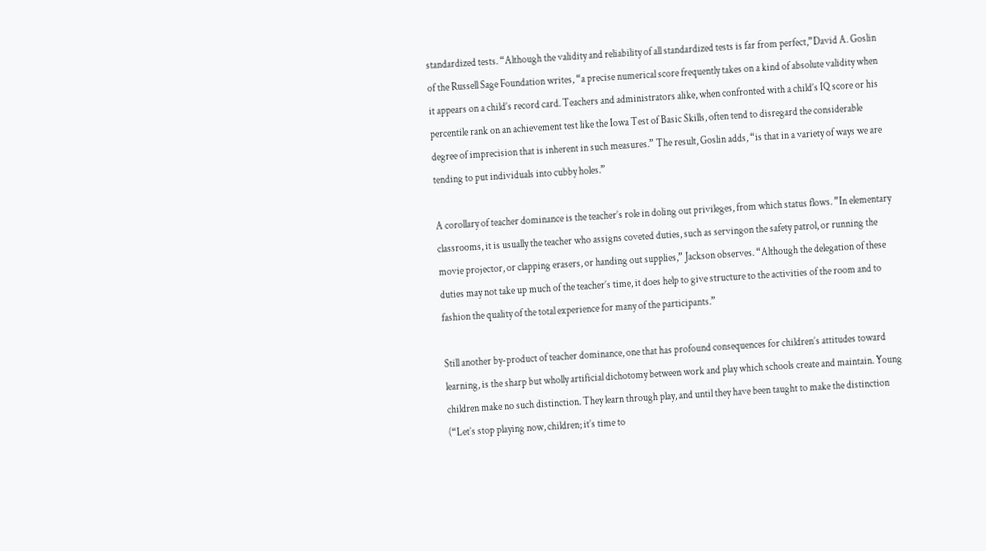standardized tests. “Although the validity and reliability of all standardized tests is far from perfect,”David A. Goslin of the Russell Sage Foundation writes, “a precise numerical score frequently takes on a kind of absolute validity when it appears on a child’s record card. Teachers and administrators alike, when confronted with a child’s IQ score or his percentile rank on an achievement test like the Iowa Test of Basic Skills, often tend to disregard the considerable degree of imprecision that is inherent in such measures.” The result, Goslin adds, “is that in a variety of ways we are tending to put individuals into cubby holes.”

A corollary of teacher dominance is the teacher’s role in doling out privileges, from which status flows. ”In elementary classrooms, it is usually the teacher who assigns coveted duties, such as servingon the safety patrol, or running the movie projector, or clapping erasers, or handing out supplies,” Jackson observes. “Although the delegation of these duties may not take up much of the teacher’s time, it does help to give structure to the activities of the room and to fashion the quality of the total experience for many of the participants.”

Still another by-product of teacher dominance, one that has profound consequences for children’s attitudes toward learning, is the sharp but wholly artificial dichotomy between work and play which schools create and maintain. Young children make no such distinction. They learn through play, and until they have been taught to make the distinction (“Let’s stop playing now, children; it’s time to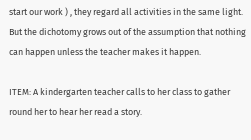start our work ) , they regard all activities in the same light. But the dichotomy grows out of the assumption that nothing can happen unless the teacher makes it happen.

ITEM: A kindergarten teacher calls to her class to gather round her to hear her read a story.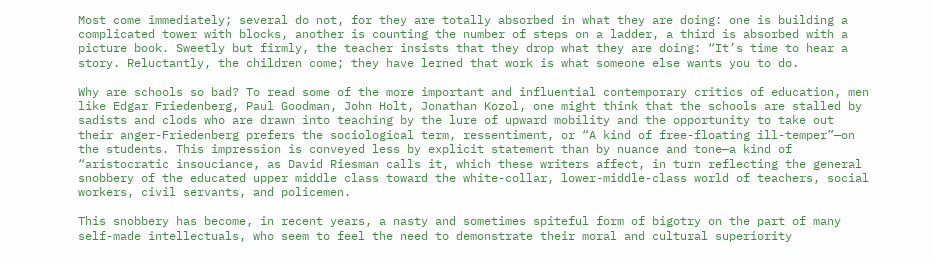Most come immediately; several do not, for they are totally absorbed in what they are doing: one is building a complicated tower with blocks, another is counting the number of steps on a ladder, a third is absorbed with a picture book. Sweetly but firmly, the teacher insists that they drop what they are doing: “It’s time to hear a story. Reluctantly, the children come; they have lerned that work is what someone else wants you to do.

Why are schools so bad? To read some of the more important and influential contemporary critics of education, men like Edgar Friedenberg, Paul Goodman, John Holt, Jonathan Kozol, one might think that the schools are stalled by sadists and clods who are drawn into teaching by the lure of upward mobility and the opportunity to take out their anger-Friedenberg prefers the sociological term, ressentiment, or “A kind of free-floating ill-temper”—on the students. This impression is conveyed less by explicit statement than by nuance and tone—a kind of “aristocratic insouciance, as David Riesman calls it, which these writers affect, in turn reflecting the general snobbery of the educated upper middle class toward the white-collar, lower-middle-class world of teachers, social workers, civil servants, and policemen.

This snobbery has become, in recent years, a nasty and sometimes spiteful form of bigotry on the part of many self-made intellectuals, who seem to feel the need to demonstrate their moral and cultural superiority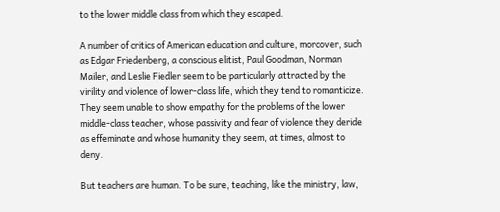to the lower middle class from which they escaped.

A number of critics of American education and culture, morcover, such as Edgar Friedenberg, a conscious elitist, Paul Goodman, Norman Mailer, and Leslie Fiedler seem to be particularly attracted by the virility and violence of lower-class life, which they tend to romanticize. They seem unable to show empathy for the problems of the lower middle-class teacher, whose passivity and fear of violence they deride as effeminate and whose humanity they seem, at times, almost to deny.

But teachers are human. To be sure, teaching, like the ministry, law,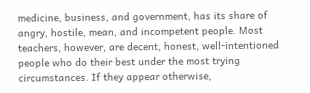medicine, business, and government, has its share of angry, hostile, mean, and incompetent people. Most teachers, however, are decent, honest, well-intentioned people who do their best under the most trying circumstances. If they appear otherwise,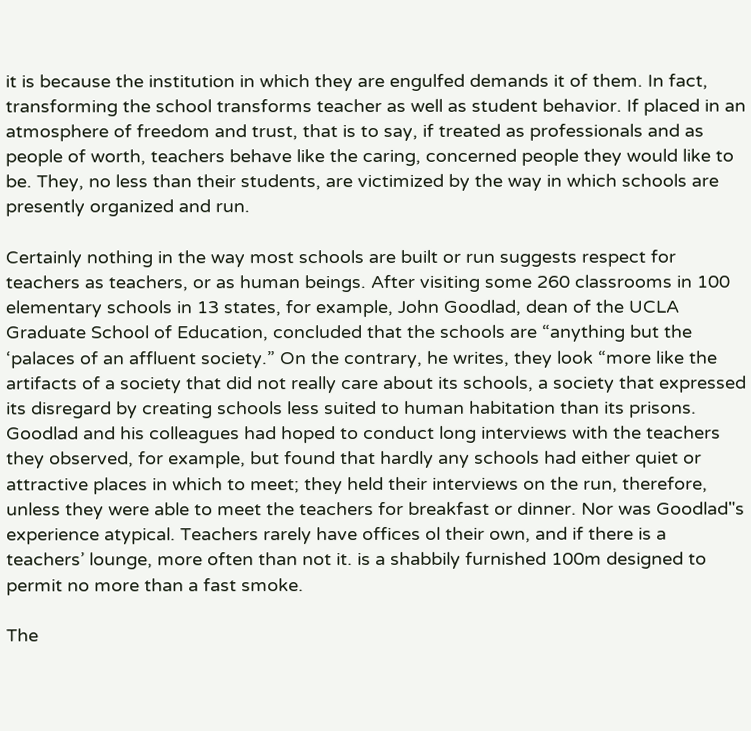it is because the institution in which they are engulfed demands it of them. In fact, transforming the school transforms teacher as well as student behavior. If placed in an atmosphere of freedom and trust, that is to say, if treated as professionals and as people of worth, teachers behave like the caring, concerned people they would like to be. They, no less than their students, are victimized by the way in which schools are presently organized and run.

Certainly nothing in the way most schools are built or run suggests respect for teachers as teachers, or as human beings. After visiting some 260 classrooms in 100 elementary schools in 13 states, for example, John Goodlad, dean of the UCLA Graduate School of Education, concluded that the schools are “anything but the ‘palaces of an affluent society.” On the contrary, he writes, they look “more like the artifacts of a society that did not really care about its schools, a society that expressed its disregard by creating schools less suited to human habitation than its prisons. Goodlad and his colleagues had hoped to conduct long interviews with the teachers they observed, for example, but found that hardly any schools had either quiet or attractive places in which to meet; they held their interviews on the run, therefore, unless they were able to meet the teachers for breakfast or dinner. Nor was Goodlad"s experience atypical. Teachers rarely have offices ol their own, and if there is a teachers’ lounge, more often than not it. is a shabbily furnished 100m designed to permit no more than a fast smoke.

The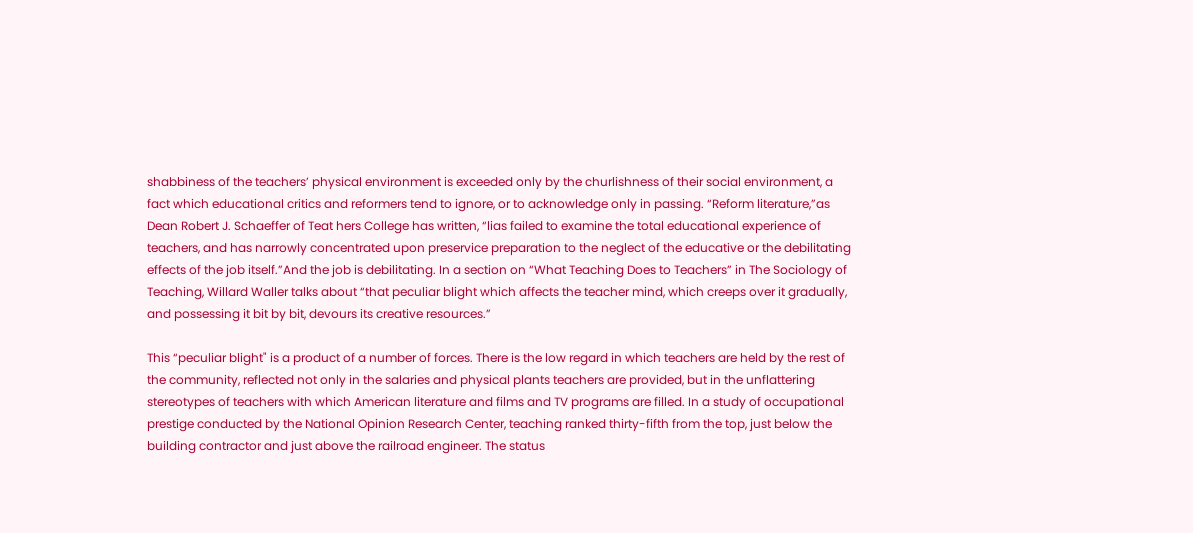shabbiness of the teachers’ physical environment is exceeded only by the churlishness of their social environment, a fact which educational critics and reformers tend to ignore, or to acknowledge only in passing. “Reform literature,”as Dean Robert J. Schaeffer of Teat hers College has written, “lias failed to examine the total educational experience of teachers, and has narrowly concentrated upon preservice preparation to the neglect of the educative or the debilitating effects of the job itself.”And the job is debilitating. In a section on “What Teaching Does to Teachers” in The Sociology of Teaching, Willard Waller talks about “that peculiar blight which affects the teacher mind, which creeps over it gradually, and possessing it bit by bit, devours its creative resources.”

This “peculiar blight" is a product of a number of forces. There is the low regard in which teachers are held by the rest of the community, reflected not only in the salaries and physical plants teachers are provided, but in the unflattering stereotypes of teachers with which American literature and films and TV programs are filled. In a study of occupational prestige conducted by the National Opinion Research Center, teaching ranked thirty-fifth from the top, just below the building contractor and just above the railroad engineer. The status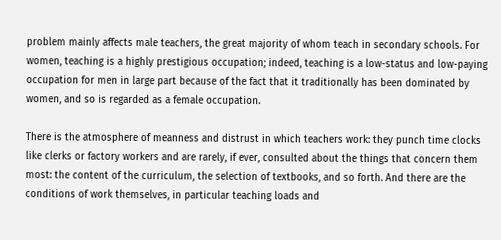problem mainly affects male teachers, the great majority of whom teach in secondary schools. For women, teaching is a highly prestigious occupation; indeed, teaching is a low-status and low-paying occupation for men in large part because of the fact that it traditionally has been dominated by women, and so is regarded as a female occupation.

There is the atmosphere of meanness and distrust in which teachers work: they punch time clocks like clerks or factory workers and are rarely, if ever, consulted about the things that concern them most: the content of the curriculum, the selection of textbooks, and so forth. And there are the conditions of work themselves, in particular teaching loads and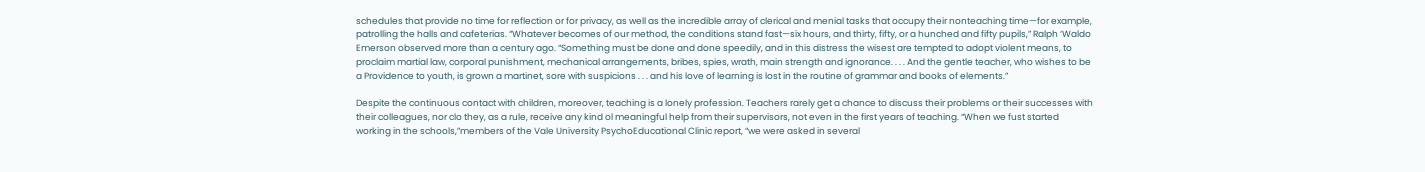schedules that provide no time for reflection or for privacy, as well as the incredible array of clerical and menial tasks that occupy their nonteaching time—for example, patrolling the halls and cafeterias. “Whatever becomes of our method, the conditions stand fast—six hours, and thirty, fifty, or a hunched and fifty pupils,” Ralph ‘Waldo Emerson observed more than a century ago. “Something must be done and done speedily, and in this distress the wisest are tempted to adopt violent means, to proclaim martial law, corporal punishment, mechanical arrangements, bribes, spies, wrath, main strength and ignorance. . . . And the gentle teacher, who wishes to be a Providence to youth, is grown a martinet, sore with suspicions . . . and his love of learning is lost in the routine of grammar and books of elements.”

Despite the continuous contact with children, moreover, teaching is a lonely profession. Teachers rarely get a chance to discuss their problems or their successes with their colleagues, nor clo they, as a rule, receive any kind ol meaningful help from their supervisors, not even in the first years of teaching. “When we fust started working in the schools,”members of the Vale University PsychoEducational Clinic report, “we were asked in several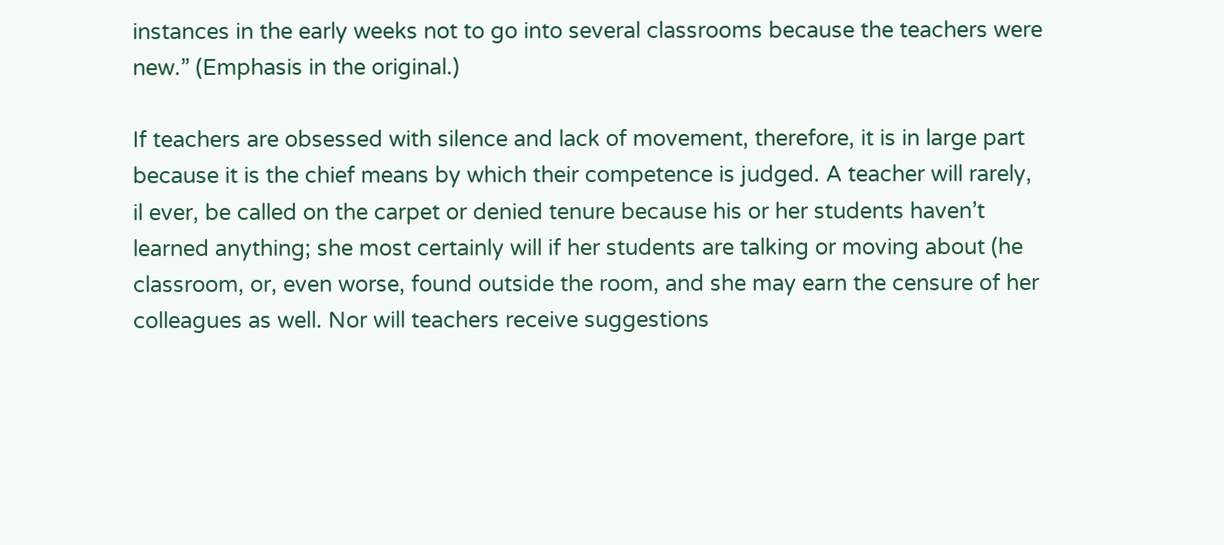instances in the early weeks not to go into several classrooms because the teachers were new.” (Emphasis in the original.)

If teachers are obsessed with silence and lack of movement, therefore, it is in large part because it is the chief means by which their competence is judged. A teacher will rarely, il ever, be called on the carpet or denied tenure because his or her students haven’t learned anything; she most certainly will if her students are talking or moving about (he classroom, or, even worse, found outside the room, and she may earn the censure of her colleagues as well. Nor will teachers receive suggestions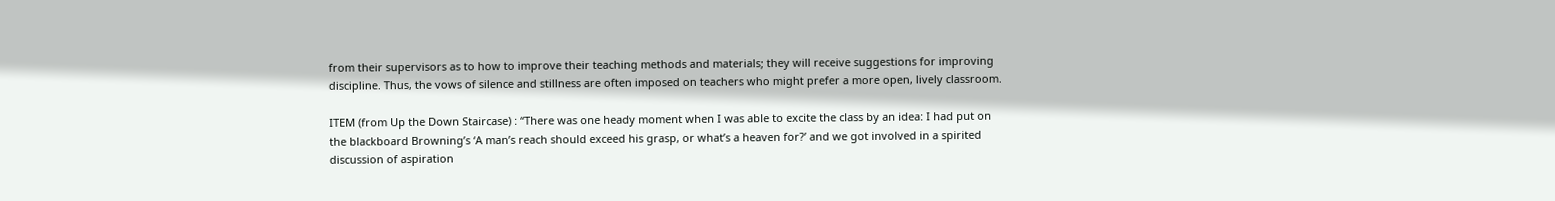from their supervisors as to how to improve their teaching methods and materials; they will receive suggestions for improving discipline. Thus, the vows of silence and stillness are often imposed on teachers who might prefer a more open, lively classroom.

ITEM (from Up the Down Staircase) : “There was one heady moment when I was able to excite the class by an idea: I had put on the blackboard Browning’s ‘A man’s reach should exceed his grasp, or what’s a heaven for?’ and we got involved in a spirited discussion of aspiration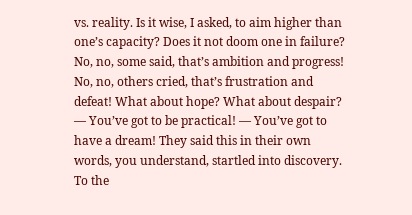vs. reality. Is it wise, I asked, to aim higher than one’s capacity? Does it not doom one in failure? No, no, some said, that’s ambition and progress! No, no, others cried, that’s frustration and defeat! What about hope? What about despair? — You’ve got to be practical! — You’ve got to have a dream! They said this in their own words, you understand, startled into discovery. To the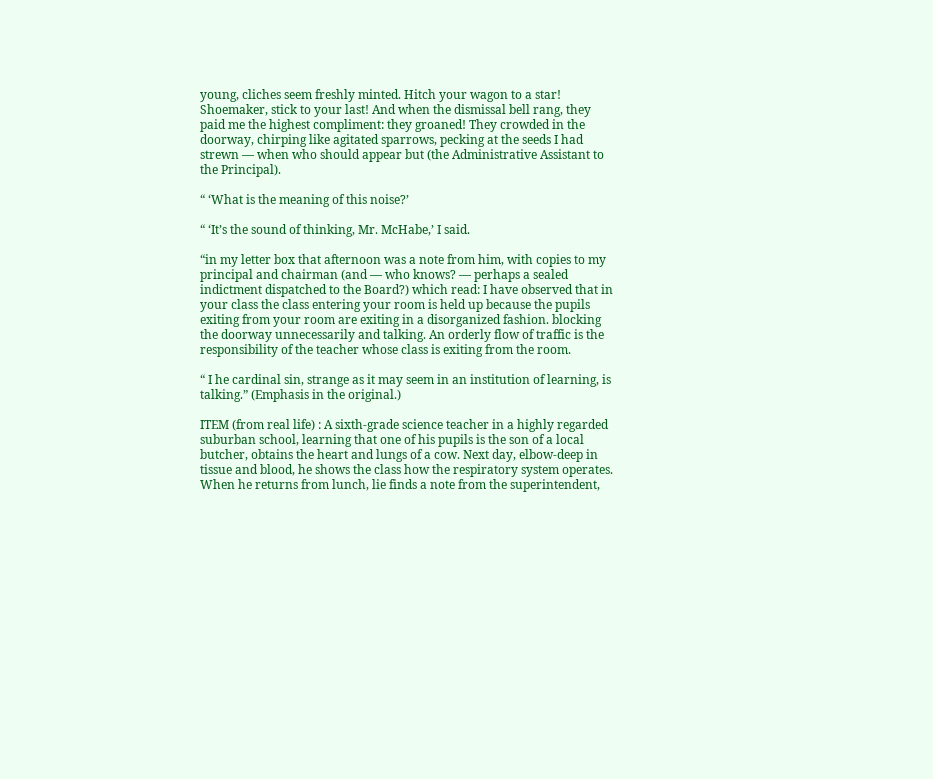young, cliches seem freshly minted. Hitch your wagon to a star! Shoemaker, stick to your last! And when the dismissal bell rang, they paid me the highest compliment: they groaned! They crowded in the doorway, chirping like agitated sparrows, pecking at the seeds I had strewn — when who should appear but (the Administrative Assistant to the Principal).

“ ‘What is the meaning of this noise?’

“ ‘It’s the sound of thinking, Mr. McHabe,’ I said.

“in my letter box that afternoon was a note from him, with copies to my principal and chairman (and — who knows? — perhaps a sealed indictment dispatched to the Board?) which read: I have observed that in your class the class entering your room is held up because the pupils exiting from your room are exiting in a disorganized fashion. blocking the doorway unnecessarily and talking. An orderly flow of traffic is the responsibility of the teacher whose class is exiting from the room.

“ I he cardinal sin, strange as it may seem in an institution of learning, is talking.” (Emphasis in the original.)

ITEM (from real life) : A sixth-grade science teacher in a highly regarded suburban school, learning that one of his pupils is the son of a local butcher, obtains the heart and lungs of a cow. Next day, elbow-deep in tissue and blood, he shows the class how the respiratory system operates. When he returns from lunch, lie finds a note from the superintendent,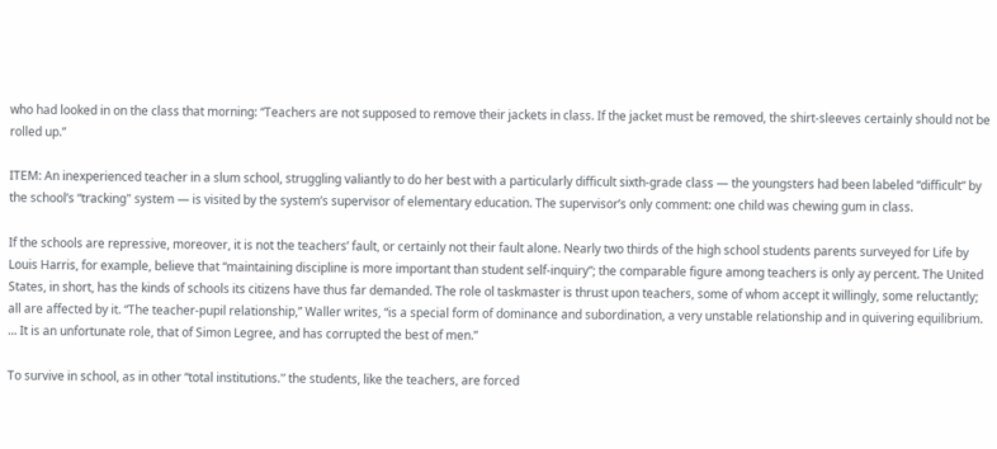who had looked in on the class that morning: “Teachers are not supposed to remove their jackets in class. If the jacket must be removed, the shirt-sleeves certainly should not be rolled up.”

ITEM: An inexperienced teacher in a slum school, struggling valiantly to do her best with a particularly difficult sixth-grade class — the youngsters had been labeled “difficult” by the school’s “tracking" system — is visited by the system’s supervisor of elementary education. The supervisor’s only comment: one child was chewing gum in class.

If the schools are repressive, moreover, it is not the teachers’ fault, or certainly not their fault alone. Nearly two thirds of the high school students parents surveyed for Life by Louis Harris, for example, believe that “maintaining discipline is more important than student self-inquiry”; the comparable figure among teachers is only ay percent. The United States, in short, has the kinds of schools its citizens have thus far demanded. The role ol taskmaster is thrust upon teachers, some of whom accept it willingly, some reluctantly; all are affected by it. “The teacher-pupil relationship,” Waller writes, “is a special form of dominance and subordination, a very unstable relationship and in quivering equilibrium. ... It is an unfortunate role, that of Simon Legree, and has corrupted the best of men.”

To survive in school, as in other “total institutions.'’ the students, like the teachers, are forced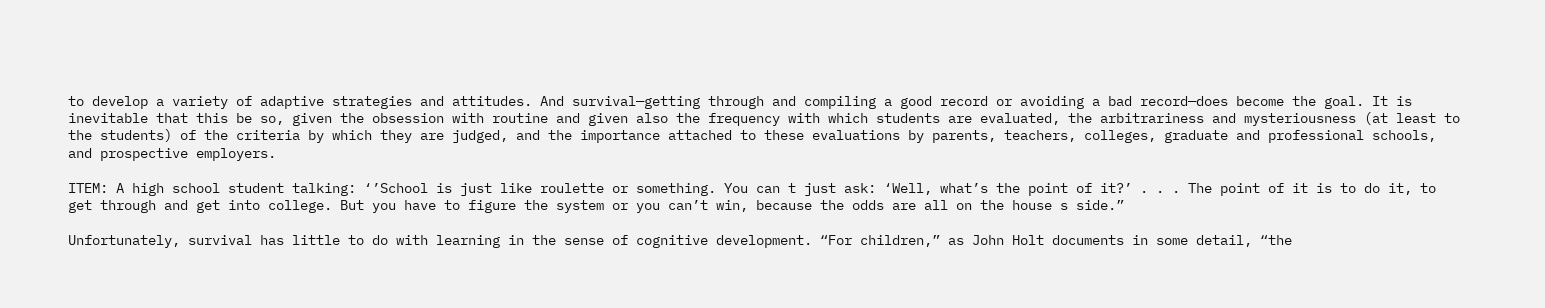to develop a variety of adaptive strategies and attitudes. And survival—getting through and compiling a good record or avoiding a bad record—does become the goal. It is inevitable that this be so, given the obsession with routine and given also the frequency with which students are evaluated, the arbitrariness and mysteriousness (at least to the students) of the criteria by which they are judged, and the importance attached to these evaluations by parents, teachers, colleges, graduate and professional schools, and prospective employers.

ITEM: A high school student talking: ‘’School is just like roulette or something. You can t just ask: ‘Well, what’s the point of it?’ . . . The point of it is to do it, to get through and get into college. But you have to figure the system or you can’t win, because the odds are all on the house s side.”

Unfortunately, survival has little to do with learning in the sense of cognitive development. “For children,” as John Holt documents in some detail, “the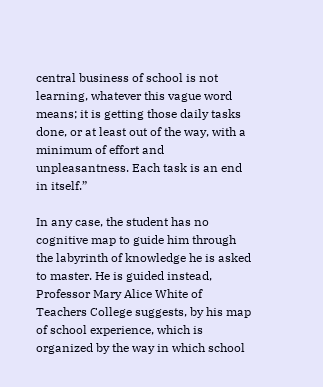central business of school is not learning, whatever this vague word means; it is getting those daily tasks done, or at least out of the way, with a minimum of effort and unpleasantness. Each task is an end in itself.”

In any case, the student has no cognitive map to guide him through the labyrinth of knowledge he is asked to master. He is guided instead, Professor Mary Alice White of Teachers College suggests, by his map of school experience, which is organized by the way in which school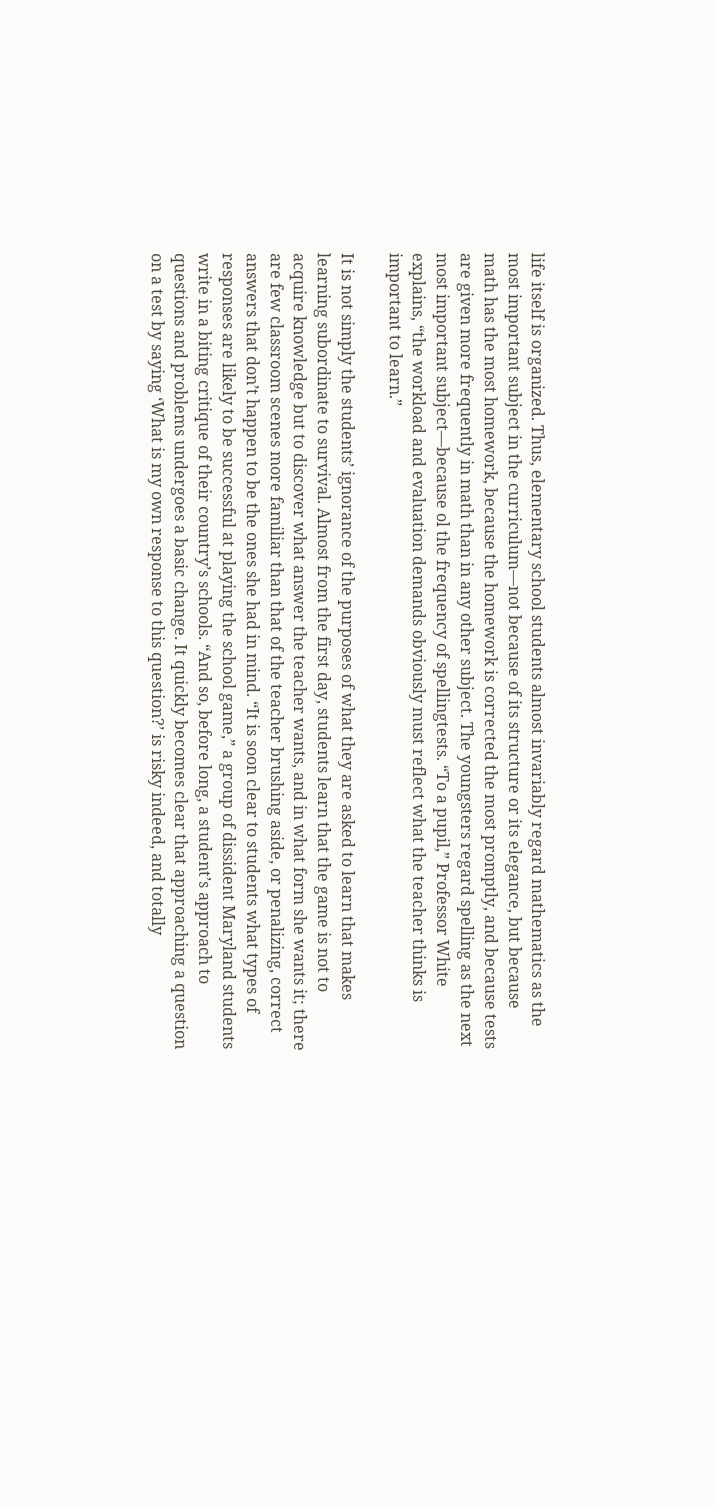life itself is organized. Thus, elementary school students almost invariably regard mathematics as the most important subject in the curriculum—not because of its structure or its elegance, but because math has the most homework, because the homework is corrected the most promptly, and because tests are given more frequently in math than in any other subject. The youngsters regard spelling as the next most important subject—because ol the frequency of spellingtests. “To a pupil,” Professor White explains, “the workload and evaluation demands obviously must reflect what the teacher thinks is important to learn.”

It is not simply the students’ ignorance of the purposes of what they are asked to learn that makes learning subordinate to survival. Almost from the first day, students learn that the game is not to acquire knowledge but to discover what answer the teacher wants, and in what form she wants it; there are few classroom scenes more familiar than that of the teacher brushing aside, or penalizing, correct answers that don’t happen to be the ones she had in mind. “It is soon clear to students what types of responses are likely to be successful at playing the school game,” a group of dissident Maryland students write in a biting critique of their country’s schools. “And so, before long, a student’s approach to questions and problems undergoes a basic change. It quickly becomes clear that approaching a question on a test by saying ‘What is my own response to this question?’ is risky indeed, and totally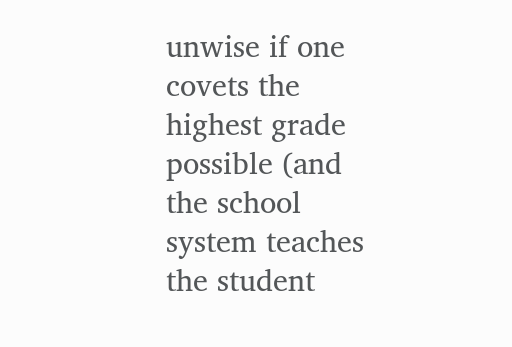unwise if one covets the highest grade possible (and the school system teaches the student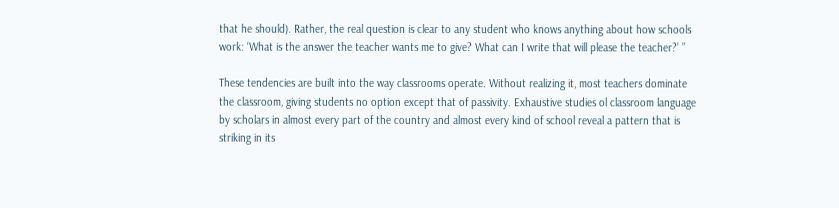that he should). Rather, the real question is clear to any student who knows anything about how schools work: ‘What is the answer the teacher wants me to give? What can I write that will please the teacher?’ ”

These tendencies are built into the way classrooms operate. Without realizing it, most teachers dominate the classroom, giving students no option except that of passivity. Exhaustive studies ol classroom language by scholars in almost every part of the country and almost every kind of school reveal a pattern that is striking in its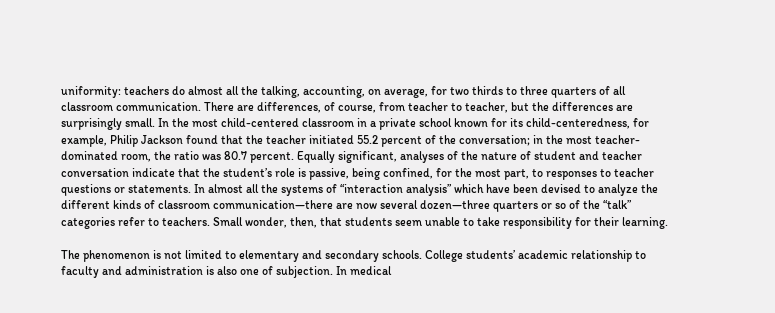uniformity: teachers do almost all the talking, accounting, on average, for two thirds to three quarters of all classroom communication. There are differences, of course, from teacher to teacher, but the differences are surprisingly small. In the most child-centered classroom in a private school known for its child-centeredness, for example, Philip Jackson found that the teacher initiated 55.2 percent of the conversation; in the most teacher-dominated room, the ratio was 80.7 percent. Equally significant, analyses of the nature of student and teacher conversation indicate that the student’s role is passive, being confined, for the most part, to responses to teacher questions or statements. In almost all the systems of “interaction analysis” which have been devised to analyze the different kinds of classroom communication—there are now several dozen—three quarters or so of the “talk” categories refer to teachers. Small wonder, then, that students seem unable to take responsibility for their learning.

The phenomenon is not limited to elementary and secondary schools. College students’ academic relationship to faculty and administration is also one of subjection. In medical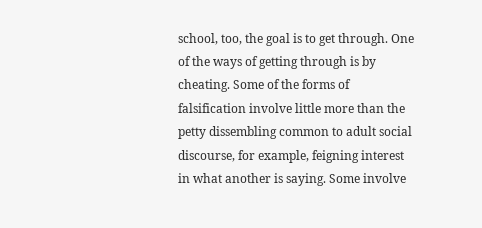school, too, the goal is to get through. One of the ways of getting through is by cheating. Some of the forms of falsification involve little more than the petty dissembling common to adult social discourse, for example, feigning interest in what another is saying. Some involve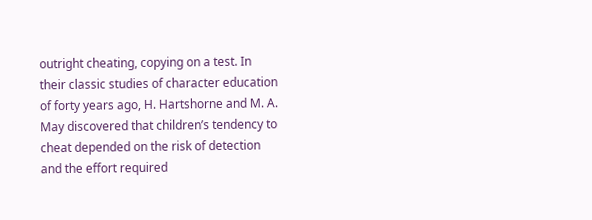outright cheating, copying on a test. In their classic studies of character education of forty years ago, H. Hartshorne and M. A. May discovered that children’s tendency to cheat depended on the risk of detection and the effort required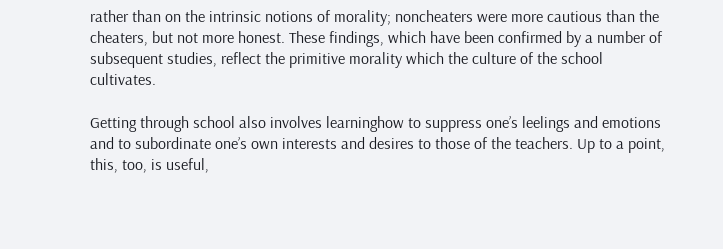rather than on the intrinsic notions of morality; noncheaters were more cautious than the cheaters, but not more honest. These findings, which have been confirmed by a number of subsequent studies, reflect the primitive morality which the culture of the school cultivates.

Getting through school also involves learninghow to suppress one’s leelings and emotions and to subordinate one’s own interests and desires to those of the teachers. Up to a point, this, too, is useful,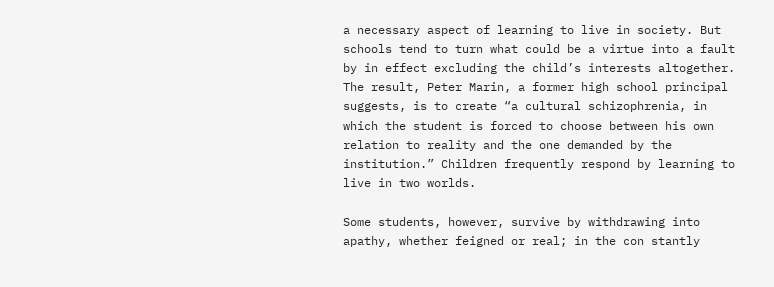a necessary aspect of learning to live in society. But schools tend to turn what could be a virtue into a fault by in effect excluding the child’s interests altogether. The result, Peter Marin, a former high school principal suggests, is to create “a cultural schizophrenia, in which the student is forced to choose between his own relation to reality and the one demanded by the institution.” Children frequently respond by learning to live in two worlds.

Some students, however, survive by withdrawing into apathy, whether feigned or real; in the con stantly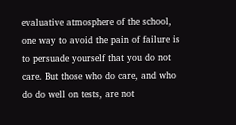evaluative atmosphere of the school, one way to avoid the pain of failure is to persuade yourself that you do not care. But those who do care, and who do do well on tests, are not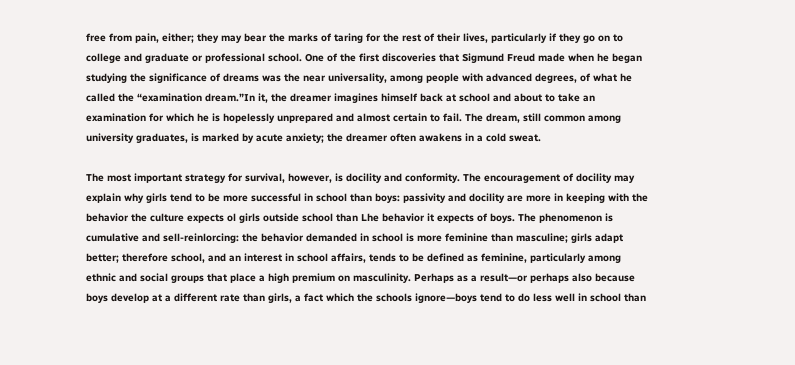free from pain, either; they may bear the marks of taring for the rest of their lives, particularly if they go on to college and graduate or professional school. One of the first discoveries that Sigmund Freud made when he began studying the significance of dreams was the near universality, among people with advanced degrees, of what he called the “examination dream.”In it, the dreamer imagines himself back at school and about to take an examination for which he is hopelessly unprepared and almost certain to fail. The dream, still common among university graduates, is marked by acute anxiety; the dreamer often awakens in a cold sweat.

The most important strategy for survival, however, is docility and conformity. The encouragement of docility may explain why girls tend to be more successful in school than boys: passivity and docility are more in keeping with the behavior the culture expects ol girls outside school than Lhe behavior it expects of boys. The phenomenon is cumulative and sell-reinlorcing: the behavior demanded in school is more feminine than masculine; girls adapt better; therefore school, and an interest in school affairs, tends to be defined as feminine, particularly among ethnic and social groups that place a high premium on masculinity. Perhaps as a result—or perhaps also because boys develop at a different rate than girls, a fact which the schools ignore—boys tend to do less well in school than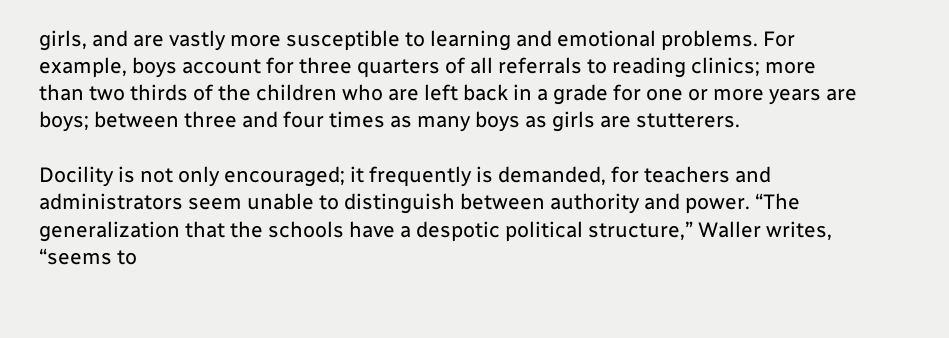girls, and are vastly more susceptible to learning and emotional problems. For example, boys account for three quarters of all referrals to reading clinics; more than two thirds of the children who are left back in a grade for one or more years are boys; between three and four times as many boys as girls are stutterers.

Docility is not only encouraged; it frequently is demanded, for teachers and administrators seem unable to distinguish between authority and power. “The generalization that the schools have a despotic political structure,” Waller writes, “seems to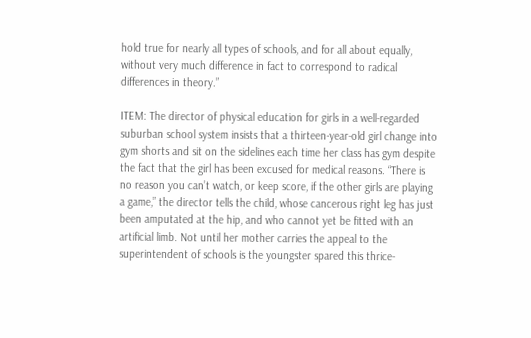hold true for nearly all types of schools, and for all about equally, without very much difference in fact to correspond to radical differences in theory.”

ITEM: The director of physical education for girls in a well-regarded suburban school system insists that a thirteen-year-old girl change into gym shorts and sit on the sidelines each time her class has gym despite the fact that the girl has been excused for medical reasons. “There is no reason you can’t watch, or keep score, if the other girls are playing a game,” the director tells the child, whose cancerous right leg has just been amputated at the hip, and who cannot yet be fitted with an artificial limb. Not until her mother carries the appeal to the superintendent of schools is the youngster spared this thrice-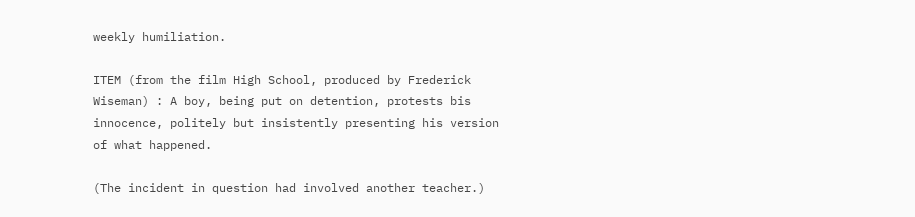weekly humiliation.

ITEM (from the film High School, produced by Frederick Wiseman) : A boy, being put on detention, protests bis innocence, politely but insistently presenting his version of what happened.

(The incident in question had involved another teacher.)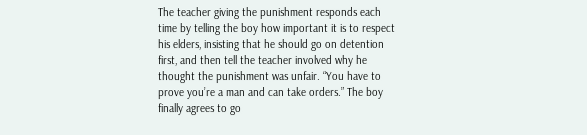The teacher giving the punishment responds each time by telling the boy how important it is to respect his elders, insisting that he should go on detention first, and then tell the teacher involved why he thought the punishment was unfair. “You have to prove you’re a man and can take orders.” The boy finally agrees to go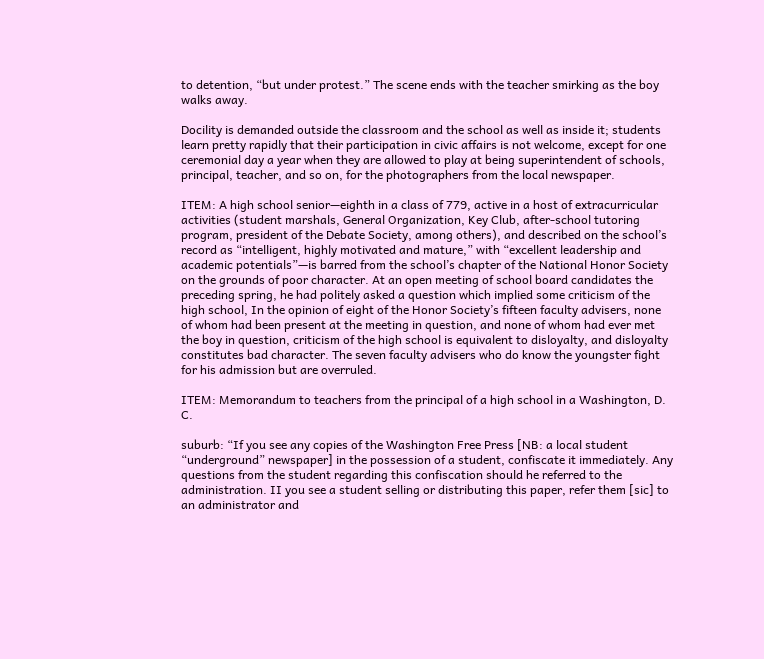to detention, “but under protest.” The scene ends with the teacher smirking as the boy walks away.

Docility is demanded outside the classroom and the school as well as inside it; students learn pretty rapidly that their participation in civic affairs is not welcome, except for one ceremonial day a year when they are allowed to play at being superintendent of schools, principal, teacher, and so on, for the photographers from the local newspaper.

ITEM: A high school senior—eighth in a class of 779, active in a host of extracurricular activities (student marshals, General Organization, Key Club, after-school tutoring program, president of the Debate Society, among others), and described on the school’s record as “intelligent, highly motivated and mature,” with “excellent leadership and academic potentials”—is barred from the school’s chapter of the National Honor Society on the grounds of poor character. At an open meeting of school board candidates the preceding spring, he had politely asked a question which implied some criticism of the high school, In the opinion of eight of the Honor Society’s fifteen faculty advisers, none of whom had been present at the meeting in question, and none of whom had ever met the boy in question, criticism of the high school is equivalent to disloyalty, and disloyalty constitutes bad character. The seven faculty advisers who do know the youngster fight for his admission but are overruled.

ITEM: Memorandum to teachers from the principal of a high school in a Washington, D. C.

suburb: “If you see any copies of the Washington Free Press [NB: a local student “underground” newspaper] in the possession of a student, confiscate it immediately. Any questions from the student regarding this confiscation should he referred to the administration. II you see a student selling or distributing this paper, refer them [sic] to an administrator and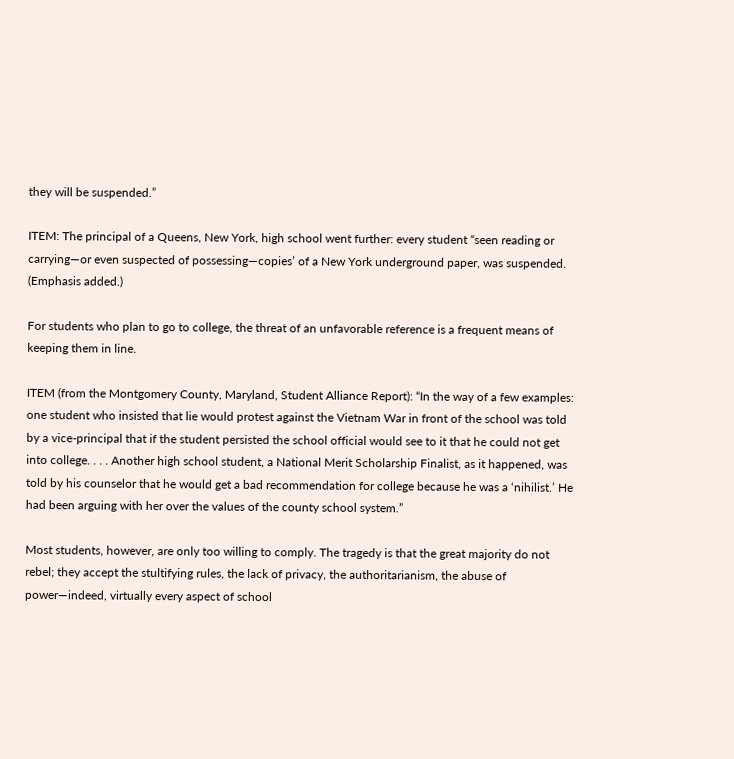they will be suspended.”

ITEM: The principal of a Queens, New York, high school went further: every student “seen reading or carrying—or even suspected of possessing—copies’ of a New York underground paper, was suspended. (Emphasis added.)

For students who plan to go to college, the threat of an unfavorable reference is a frequent means of keeping them in line.

ITEM (from the Montgomery County, Maryland, Student Alliance Report): “In the way of a few examples: one student who insisted that lie would protest against the Vietnam War in front of the school was told by a vice-principal that if the student persisted the school official would see to it that he could not get into college. . . . Another high school student, a National Merit Scholarship Finalist, as it happened, was told by his counselor that he would get a bad recommendation for college because he was a ‘nihilist.’ He had been arguing with her over the values of the county school system.”

Most students, however, are only too willing to comply. The tragedy is that the great majority do not rebel; they accept the stultifying rules, the lack of privacy, the authoritarianism, the abuse of power—indeed, virtually every aspect of school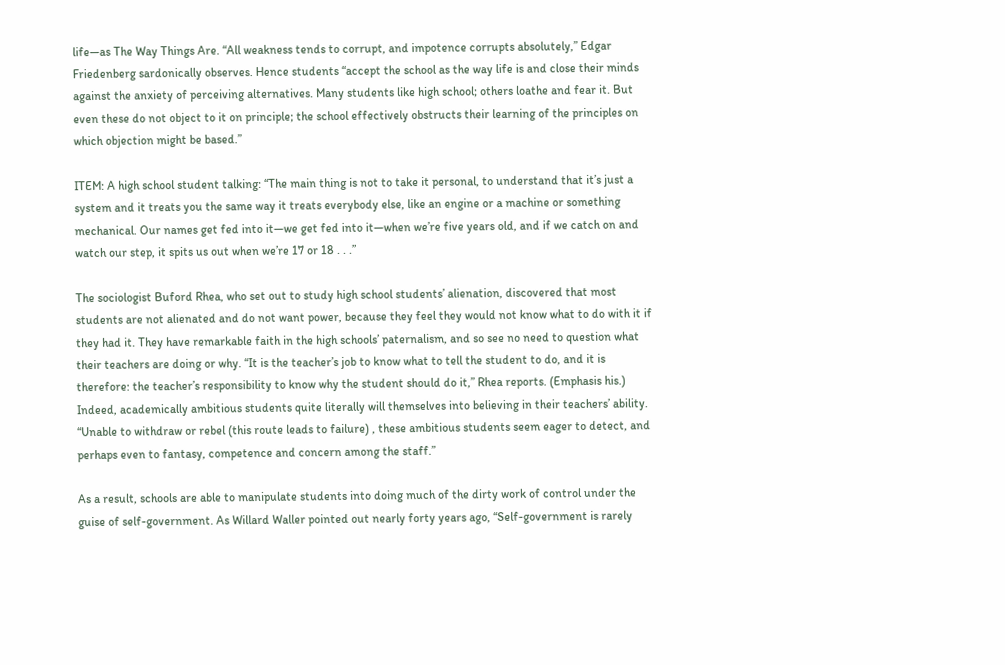life—as The Way Things Are. “All weakness tends to corrupt, and impotence corrupts absolutely,” Edgar Friedenberg sardonically observes. Hence students “accept the school as the way life is and close their minds against the anxiety of perceiving alternatives. Many students like high school; others loathe and fear it. But even these do not object to it on principle; the school effectively obstructs their learning of the principles on which objection might be based.”

ITEM: A high school student talking: “The main thing is not to take it personal, to understand that it’s just a system and it treats you the same way it treats everybody else, like an engine or a machine or something mechanical. Our names get fed into it—we get fed into it—when we’re five years old, and if we catch on and watch our step, it spits us out when we’re 17 or 18 . . .”

The sociologist Buford Rhea, who set out to study high school students’ alienation, discovered that most students are not alienated and do not want power, because they feel they would not know what to do with it if they had it. They have remarkable faith in the high schools’ paternalism, and so see no need to question what their teachers are doing or why. “It is the teacher’s job to know what to tell the student to do, and it is therefore: the teacher’s responsibility to know why the student should do it,” Rhea reports. (Emphasis his.) Indeed, academically ambitious students quite literally will themselves into believing in their teachers’ ability. “Unable to withdraw or rebel (this route leads to failure) , these ambitious students seem eager to detect, and perhaps even to fantasy, competence and concern among the staff.”

As a result, schools are able to manipulate students into doing much of the dirty work of control under the guise of self-government. As Willard Waller pointed out nearly forty years ago, “Self-government is rarely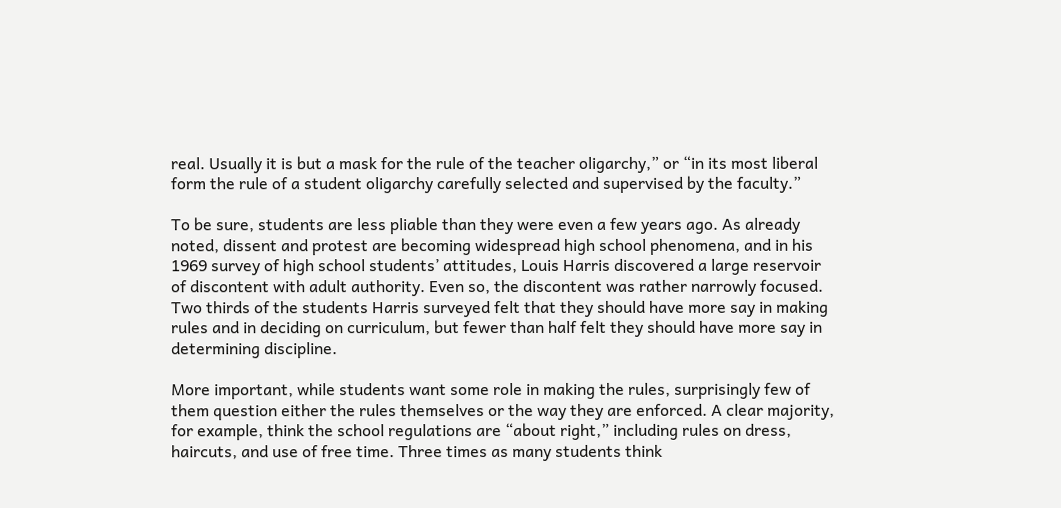real. Usually it is but a mask for the rule of the teacher oligarchy,” or “in its most liberal form the rule of a student oligarchy carefully selected and supervised by the faculty.”

To be sure, students are less pliable than they were even a few years ago. As already noted, dissent and protest are becoming widespread high school phenomena, and in his 1969 survey of high school students’ attitudes, Louis Harris discovered a large reservoir of discontent with adult authority. Even so, the discontent was rather narrowly focused. Two thirds of the students Harris surveyed felt that they should have more say in making rules and in deciding on curriculum, but fewer than half felt they should have more say in determining discipline.

More important, while students want some role in making the rules, surprisingly few of them question either the rules themselves or the way they are enforced. A clear majority, for example, think the school regulations are “about right,” including rules on dress, haircuts, and use of free time. Three times as many students think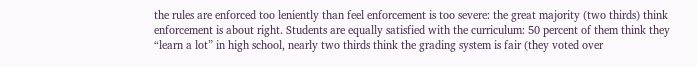the rules are enforced too leniently than feel enforcement is too severe: the great majority (two thirds) think enforcement is about right. Students are equally satisfied with the curriculum: 50 percent of them think they “learn a lot” in high school, nearly two thirds think the grading system is fair (they voted over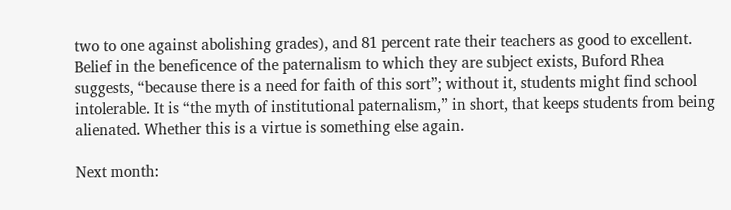two to one against abolishing grades), and 81 percent rate their teachers as good to excellent. Belief in the beneficence of the paternalism to which they are subject exists, Buford Rhea suggests, “because there is a need for faith of this sort”; without it, students might find school intolerable. It is “the myth of institutional paternalism,” in short, that keeps students from being alienated. Whether this is a virtue is something else again.

Next month: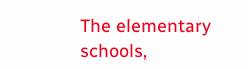The elementary schools,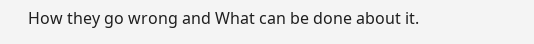How they go wrong and What can be done about it.